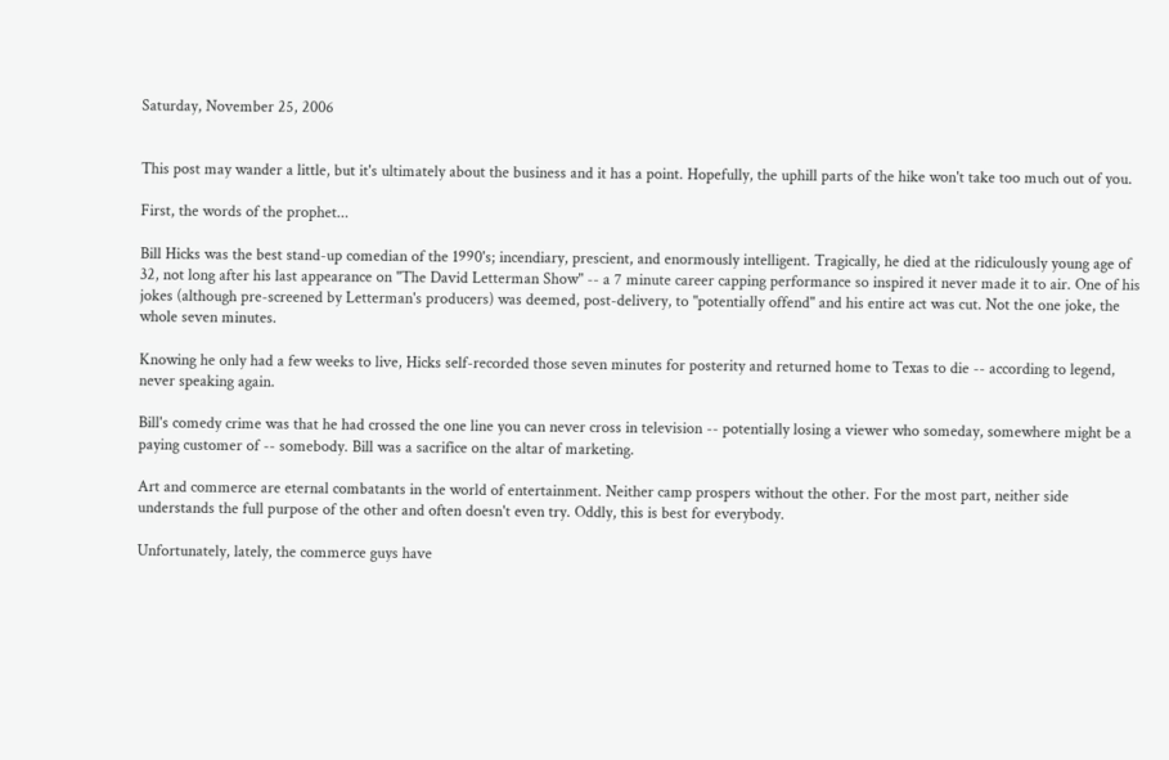Saturday, November 25, 2006


This post may wander a little, but it's ultimately about the business and it has a point. Hopefully, the uphill parts of the hike won't take too much out of you.

First, the words of the prophet...

Bill Hicks was the best stand-up comedian of the 1990's; incendiary, prescient, and enormously intelligent. Tragically, he died at the ridiculously young age of 32, not long after his last appearance on "The David Letterman Show" -- a 7 minute career capping performance so inspired it never made it to air. One of his jokes (although pre-screened by Letterman's producers) was deemed, post-delivery, to "potentially offend" and his entire act was cut. Not the one joke, the whole seven minutes.

Knowing he only had a few weeks to live, Hicks self-recorded those seven minutes for posterity and returned home to Texas to die -- according to legend, never speaking again.

Bill's comedy crime was that he had crossed the one line you can never cross in television -- potentially losing a viewer who someday, somewhere might be a paying customer of -- somebody. Bill was a sacrifice on the altar of marketing.

Art and commerce are eternal combatants in the world of entertainment. Neither camp prospers without the other. For the most part, neither side understands the full purpose of the other and often doesn't even try. Oddly, this is best for everybody.

Unfortunately, lately, the commerce guys have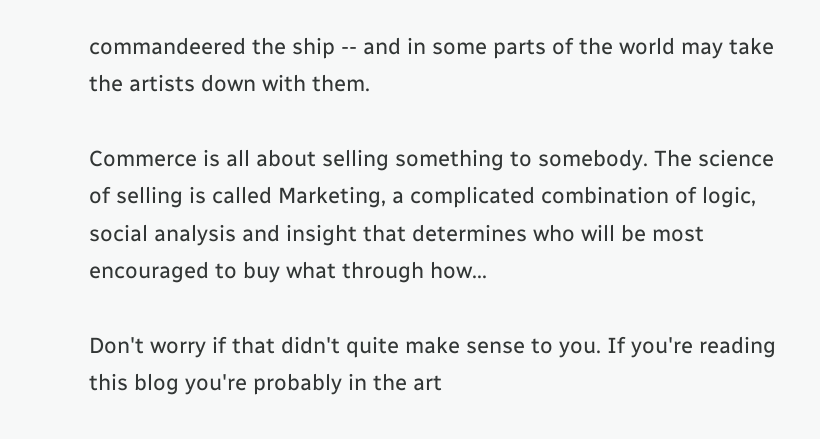commandeered the ship -- and in some parts of the world may take the artists down with them.

Commerce is all about selling something to somebody. The science of selling is called Marketing, a complicated combination of logic, social analysis and insight that determines who will be most encouraged to buy what through how...

Don't worry if that didn't quite make sense to you. If you're reading this blog you're probably in the art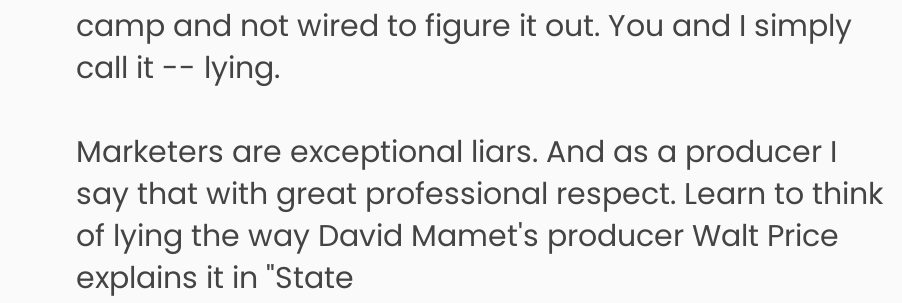camp and not wired to figure it out. You and I simply call it -- lying.

Marketers are exceptional liars. And as a producer I say that with great professional respect. Learn to think of lying the way David Mamet's producer Walt Price explains it in "State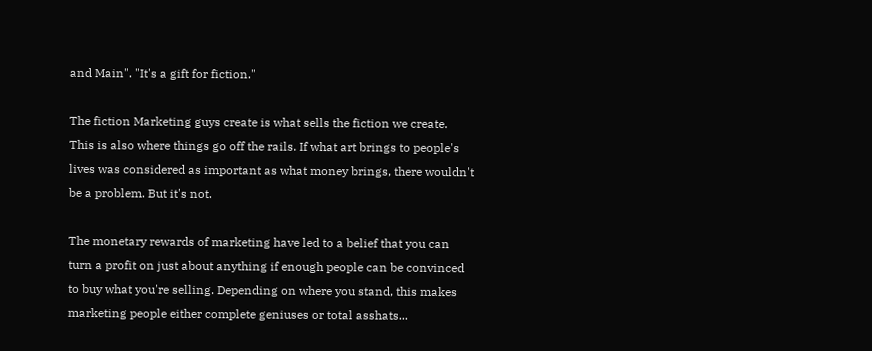and Main". "It's a gift for fiction."

The fiction Marketing guys create is what sells the fiction we create. This is also where things go off the rails. If what art brings to people's lives was considered as important as what money brings, there wouldn't be a problem. But it's not.

The monetary rewards of marketing have led to a belief that you can turn a profit on just about anything if enough people can be convinced to buy what you're selling. Depending on where you stand, this makes marketing people either complete geniuses or total asshats...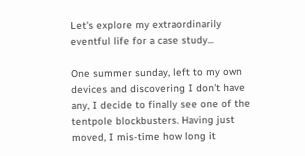Let's explore my extraordinarily eventful life for a case study...

One summer sunday, left to my own devices and discovering I don't have any, I decide to finally see one of the tentpole blockbusters. Having just moved, I mis-time how long it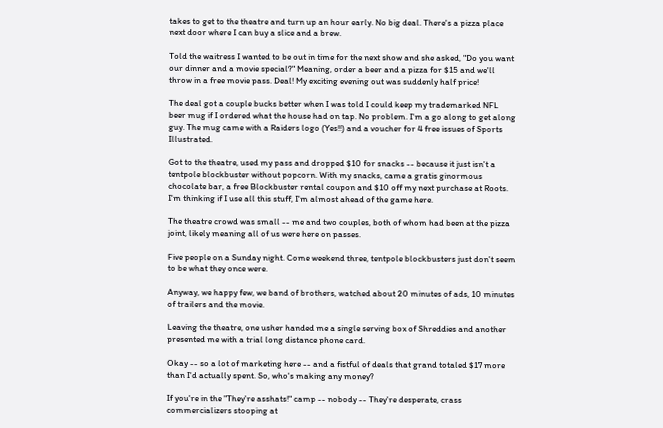takes to get to the theatre and turn up an hour early. No big deal. There's a pizza place next door where I can buy a slice and a brew.

Told the waitress I wanted to be out in time for the next show and she asked, "Do you want our dinner and a movie special?" Meaning, order a beer and a pizza for $15 and we'll throw in a free movie pass. Deal! My exciting evening out was suddenly half price!

The deal got a couple bucks better when I was told I could keep my trademarked NFL beer mug if I ordered what the house had on tap. No problem. I'm a go along to get along guy. The mug came with a Raiders logo (Yes!!) and a voucher for 4 free issues of Sports Illustrated.

Got to the theatre, used my pass and dropped $10 for snacks -- because it just isn't a tentpole blockbuster without popcorn. With my snacks, came a gratis ginormous chocolate bar, a free Blockbuster rental coupon and $10 off my next purchase at Roots. I'm thinking if I use all this stuff, I'm almost ahead of the game here.

The theatre crowd was small -- me and two couples, both of whom had been at the pizza joint, likely meaning all of us were here on passes.

Five people on a Sunday night. Come weekend three, tentpole blockbusters just don't seem to be what they once were.

Anyway, we happy few, we band of brothers, watched about 20 minutes of ads, 10 minutes of trailers and the movie.

Leaving the theatre, one usher handed me a single serving box of Shreddies and another presented me with a trial long distance phone card.

Okay -- so a lot of marketing here -- and a fistful of deals that grand totaled $17 more than I'd actually spent. So, who's making any money?

If you're in the "They're asshats!" camp -- nobody -- They're desperate, crass commercializers stooping at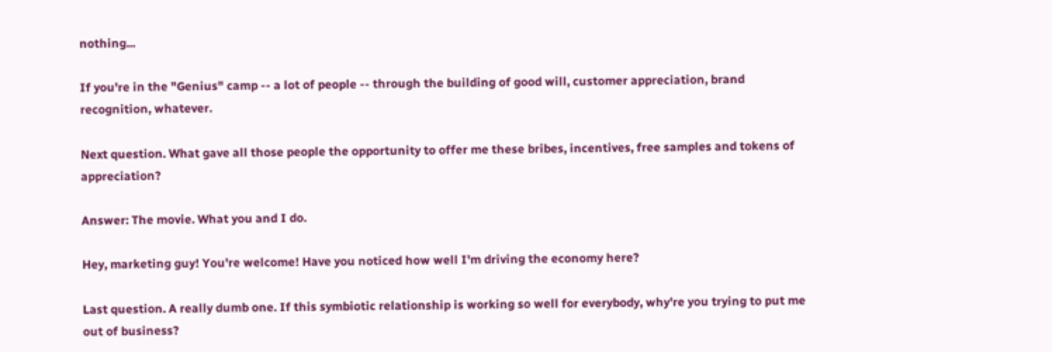nothing...

If you're in the "Genius" camp -- a lot of people -- through the building of good will, customer appreciation, brand recognition, whatever.

Next question. What gave all those people the opportunity to offer me these bribes, incentives, free samples and tokens of appreciation?

Answer: The movie. What you and I do.

Hey, marketing guy! You're welcome! Have you noticed how well I'm driving the economy here?

Last question. A really dumb one. If this symbiotic relationship is working so well for everybody, why're you trying to put me out of business?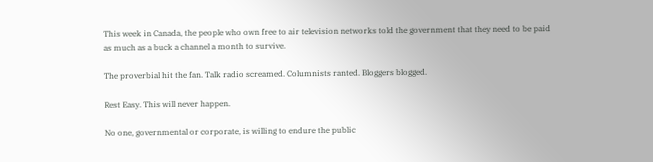This week in Canada, the people who own free to air television networks told the government that they need to be paid as much as a buck a channel a month to survive.

The proverbial hit the fan. Talk radio screamed. Columnists ranted. Bloggers blogged.

Rest Easy. This will never happen.

No one, governmental or corporate, is willing to endure the public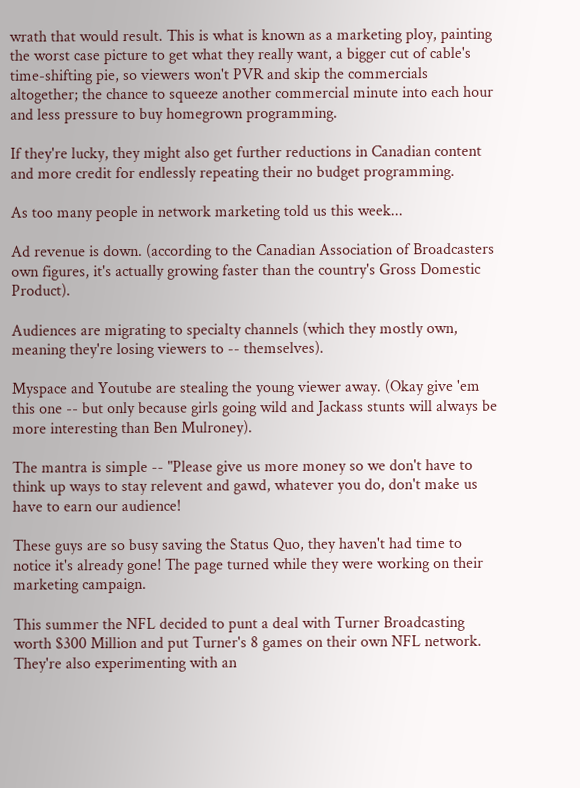wrath that would result. This is what is known as a marketing ploy, painting the worst case picture to get what they really want, a bigger cut of cable's time-shifting pie, so viewers won't PVR and skip the commercials altogether; the chance to squeeze another commercial minute into each hour and less pressure to buy homegrown programming.

If they're lucky, they might also get further reductions in Canadian content and more credit for endlessly repeating their no budget programming.

As too many people in network marketing told us this week...

Ad revenue is down. (according to the Canadian Association of Broadcasters own figures, it's actually growing faster than the country's Gross Domestic Product).

Audiences are migrating to specialty channels (which they mostly own, meaning they're losing viewers to -- themselves).

Myspace and Youtube are stealing the young viewer away. (Okay give 'em this one -- but only because girls going wild and Jackass stunts will always be more interesting than Ben Mulroney).

The mantra is simple -- "Please give us more money so we don't have to think up ways to stay relevent and gawd, whatever you do, don't make us have to earn our audience!

These guys are so busy saving the Status Quo, they haven't had time to notice it's already gone! The page turned while they were working on their marketing campaign.

This summer the NFL decided to punt a deal with Turner Broadcasting worth $300 Million and put Turner's 8 games on their own NFL network. They're also experimenting with an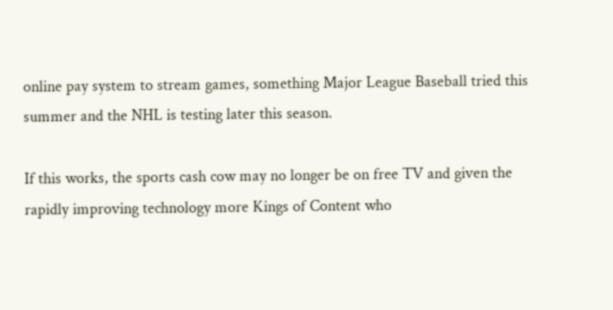online pay system to stream games, something Major League Baseball tried this summer and the NHL is testing later this season.

If this works, the sports cash cow may no longer be on free TV and given the rapidly improving technology more Kings of Content who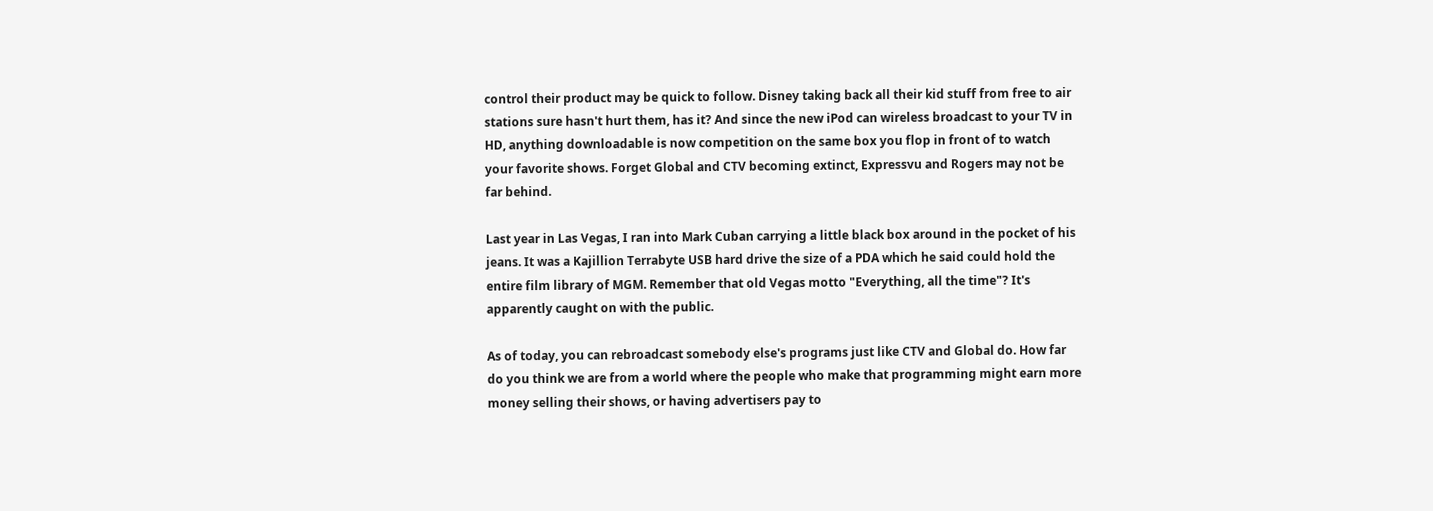control their product may be quick to follow. Disney taking back all their kid stuff from free to air stations sure hasn't hurt them, has it? And since the new iPod can wireless broadcast to your TV in HD, anything downloadable is now competition on the same box you flop in front of to watch your favorite shows. Forget Global and CTV becoming extinct, Expressvu and Rogers may not be far behind.

Last year in Las Vegas, I ran into Mark Cuban carrying a little black box around in the pocket of his jeans. It was a Kajillion Terrabyte USB hard drive the size of a PDA which he said could hold the entire film library of MGM. Remember that old Vegas motto "Everything, all the time"? It's apparently caught on with the public.

As of today, you can rebroadcast somebody else's programs just like CTV and Global do. How far do you think we are from a world where the people who make that programming might earn more money selling their shows, or having advertisers pay to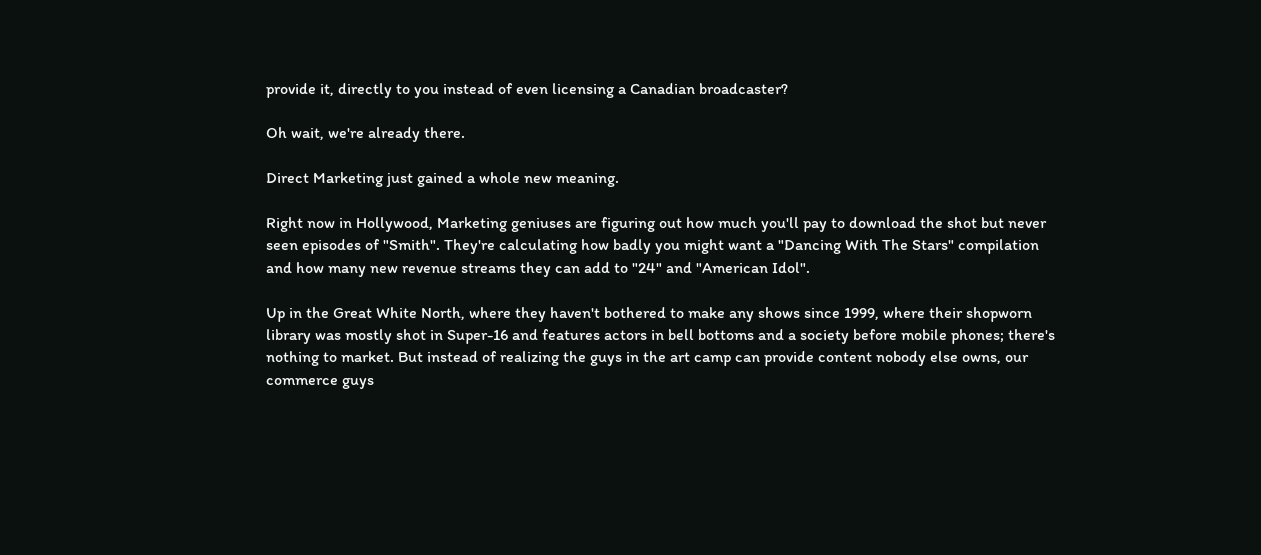provide it, directly to you instead of even licensing a Canadian broadcaster?

Oh wait, we're already there.

Direct Marketing just gained a whole new meaning.

Right now in Hollywood, Marketing geniuses are figuring out how much you'll pay to download the shot but never seen episodes of "Smith". They're calculating how badly you might want a "Dancing With The Stars" compilation and how many new revenue streams they can add to "24" and "American Idol".

Up in the Great White North, where they haven't bothered to make any shows since 1999, where their shopworn library was mostly shot in Super-16 and features actors in bell bottoms and a society before mobile phones; there's nothing to market. But instead of realizing the guys in the art camp can provide content nobody else owns, our commerce guys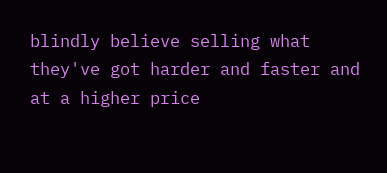blindly believe selling what they've got harder and faster and at a higher price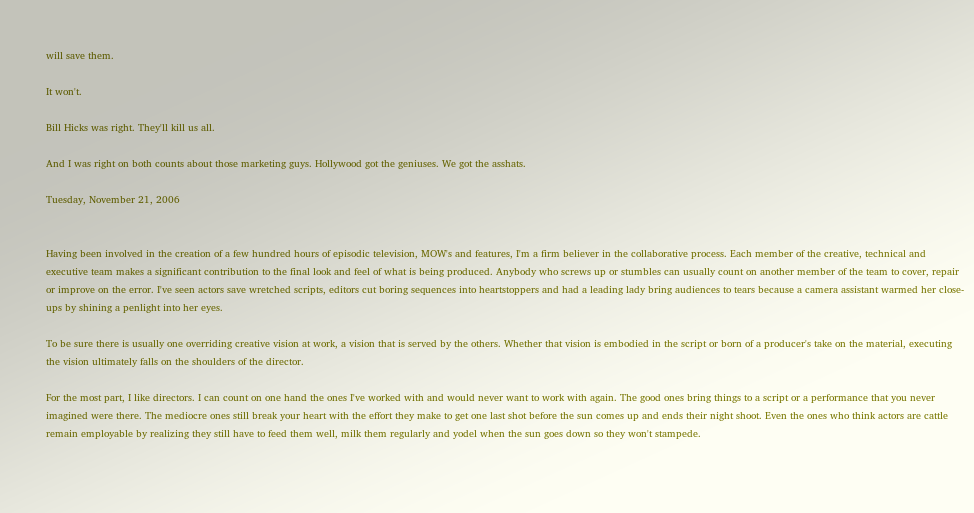will save them.

It won't.

Bill Hicks was right. They'll kill us all.

And I was right on both counts about those marketing guys. Hollywood got the geniuses. We got the asshats.

Tuesday, November 21, 2006


Having been involved in the creation of a few hundred hours of episodic television, MOW's and features, I'm a firm believer in the collaborative process. Each member of the creative, technical and executive team makes a significant contribution to the final look and feel of what is being produced. Anybody who screws up or stumbles can usually count on another member of the team to cover, repair or improve on the error. I've seen actors save wretched scripts, editors cut boring sequences into heartstoppers and had a leading lady bring audiences to tears because a camera assistant warmed her close-ups by shining a penlight into her eyes.

To be sure there is usually one overriding creative vision at work, a vision that is served by the others. Whether that vision is embodied in the script or born of a producer's take on the material, executing the vision ultimately falls on the shoulders of the director.

For the most part, I like directors. I can count on one hand the ones I've worked with and would never want to work with again. The good ones bring things to a script or a performance that you never imagined were there. The mediocre ones still break your heart with the effort they make to get one last shot before the sun comes up and ends their night shoot. Even the ones who think actors are cattle remain employable by realizing they still have to feed them well, milk them regularly and yodel when the sun goes down so they won't stampede.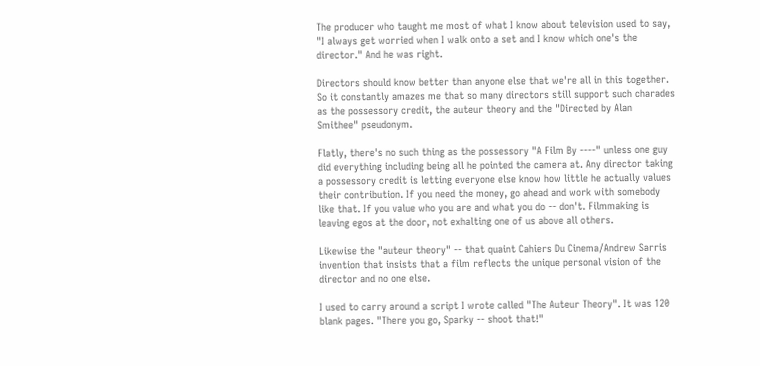The producer who taught me most of what I know about television used to say, "I always get worried when I walk onto a set and I know which one's the director." And he was right.

Directors should know better than anyone else that we're all in this together. So it constantly amazes me that so many directors still support such charades as the possessory credit, the auteur theory and the "Directed by Alan Smithee" pseudonym.

Flatly, there's no such thing as the possessory "A Film By ----" unless one guy did everything including being all he pointed the camera at. Any director taking a possessory credit is letting everyone else know how little he actually values their contribution. If you need the money, go ahead and work with somebody like that. If you value who you are and what you do -- don't. Filmmaking is leaving egos at the door, not exhalting one of us above all others.

Likewise the "auteur theory" -- that quaint Cahiers Du Cinema/Andrew Sarris invention that insists that a film reflects the unique personal vision of the director and no one else.

I used to carry around a script I wrote called "The Auteur Theory". It was 120 blank pages. "There you go, Sparky -- shoot that!"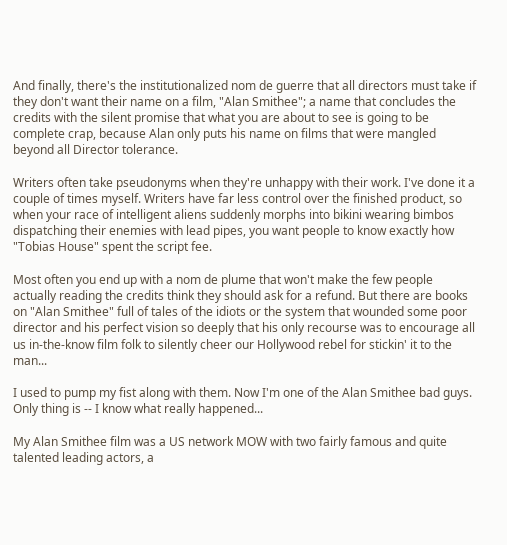And finally, there's the institutionalized nom de guerre that all directors must take if they don't want their name on a film, "Alan Smithee"; a name that concludes the credits with the silent promise that what you are about to see is going to be complete crap, because Alan only puts his name on films that were mangled beyond all Director tolerance.

Writers often take pseudonyms when they're unhappy with their work. I've done it a couple of times myself. Writers have far less control over the finished product, so when your race of intelligent aliens suddenly morphs into bikini wearing bimbos dispatching their enemies with lead pipes, you want people to know exactly how "Tobias House" spent the script fee.

Most often you end up with a nom de plume that won't make the few people actually reading the credits think they should ask for a refund. But there are books on "Alan Smithee" full of tales of the idiots or the system that wounded some poor director and his perfect vision so deeply that his only recourse was to encourage all us in-the-know film folk to silently cheer our Hollywood rebel for stickin' it to the man...

I used to pump my fist along with them. Now I'm one of the Alan Smithee bad guys. Only thing is -- I know what really happened...

My Alan Smithee film was a US network MOW with two fairly famous and quite talented leading actors, a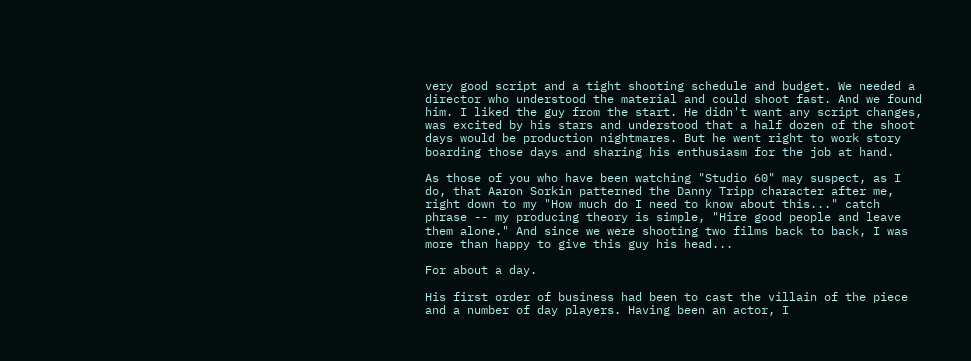very good script and a tight shooting schedule and budget. We needed a director who understood the material and could shoot fast. And we found him. I liked the guy from the start. He didn't want any script changes, was excited by his stars and understood that a half dozen of the shoot days would be production nightmares. But he went right to work story boarding those days and sharing his enthusiasm for the job at hand.

As those of you who have been watching "Studio 60" may suspect, as I do, that Aaron Sorkin patterned the Danny Tripp character after me, right down to my "How much do I need to know about this..." catch phrase -- my producing theory is simple, "Hire good people and leave them alone." And since we were shooting two films back to back, I was more than happy to give this guy his head...

For about a day.

His first order of business had been to cast the villain of the piece and a number of day players. Having been an actor, I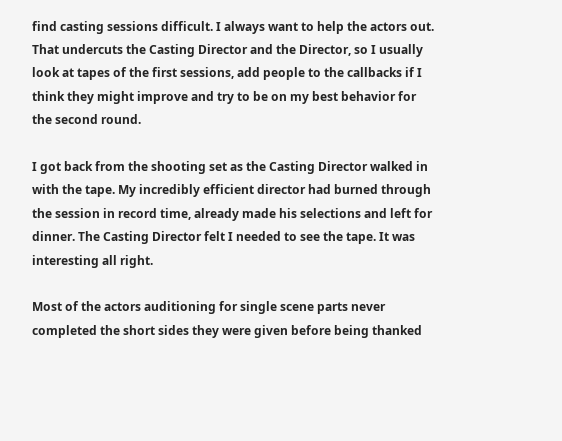find casting sessions difficult. I always want to help the actors out. That undercuts the Casting Director and the Director, so I usually look at tapes of the first sessions, add people to the callbacks if I think they might improve and try to be on my best behavior for the second round.

I got back from the shooting set as the Casting Director walked in with the tape. My incredibly efficient director had burned through the session in record time, already made his selections and left for dinner. The Casting Director felt I needed to see the tape. It was interesting all right.

Most of the actors auditioning for single scene parts never completed the short sides they were given before being thanked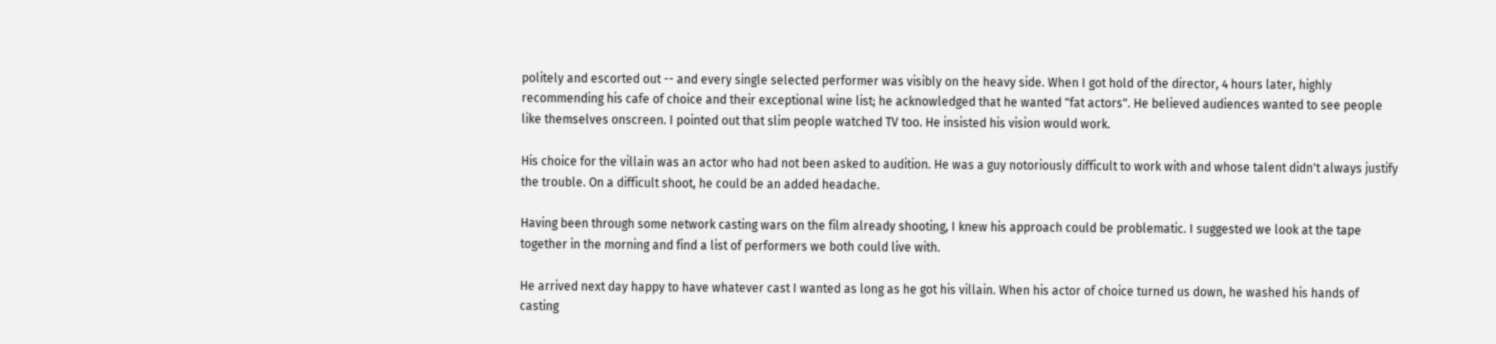politely and escorted out -- and every single selected performer was visibly on the heavy side. When I got hold of the director, 4 hours later, highly recommending his cafe of choice and their exceptional wine list; he acknowledged that he wanted "fat actors". He believed audiences wanted to see people like themselves onscreen. I pointed out that slim people watched TV too. He insisted his vision would work.

His choice for the villain was an actor who had not been asked to audition. He was a guy notoriously difficult to work with and whose talent didn't always justify the trouble. On a difficult shoot, he could be an added headache.

Having been through some network casting wars on the film already shooting, I knew his approach could be problematic. I suggested we look at the tape together in the morning and find a list of performers we both could live with.

He arrived next day happy to have whatever cast I wanted as long as he got his villain. When his actor of choice turned us down, he washed his hands of casting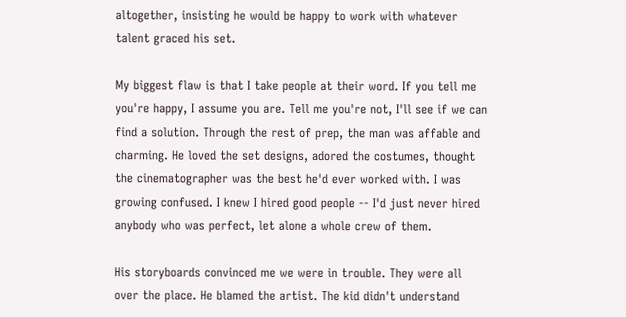altogether, insisting he would be happy to work with whatever talent graced his set.

My biggest flaw is that I take people at their word. If you tell me you're happy, I assume you are. Tell me you're not, I'll see if we can find a solution. Through the rest of prep, the man was affable and charming. He loved the set designs, adored the costumes, thought the cinematographer was the best he'd ever worked with. I was growing confused. I knew I hired good people -- I'd just never hired anybody who was perfect, let alone a whole crew of them.

His storyboards convinced me we were in trouble. They were all over the place. He blamed the artist. The kid didn't understand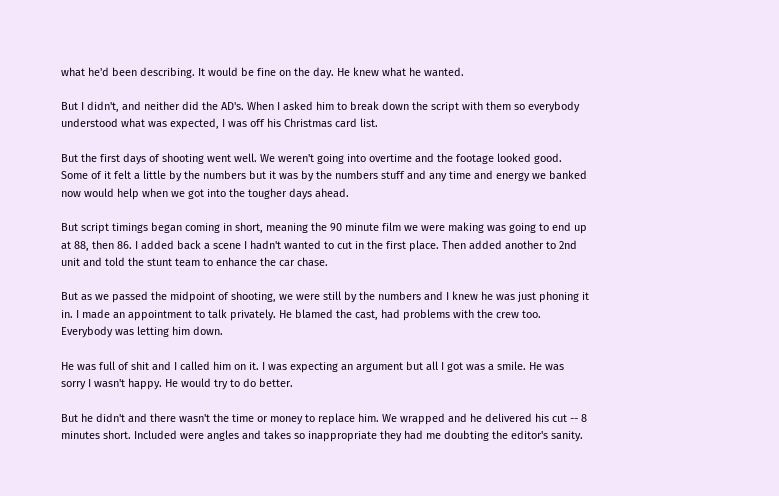what he'd been describing. It would be fine on the day. He knew what he wanted.

But I didn't, and neither did the AD's. When I asked him to break down the script with them so everybody understood what was expected, I was off his Christmas card list.

But the first days of shooting went well. We weren't going into overtime and the footage looked good. Some of it felt a little by the numbers but it was by the numbers stuff and any time and energy we banked now would help when we got into the tougher days ahead.

But script timings began coming in short, meaning the 90 minute film we were making was going to end up at 88, then 86. I added back a scene I hadn't wanted to cut in the first place. Then added another to 2nd unit and told the stunt team to enhance the car chase.

But as we passed the midpoint of shooting, we were still by the numbers and I knew he was just phoning it in. I made an appointment to talk privately. He blamed the cast, had problems with the crew too. Everybody was letting him down.

He was full of shit and I called him on it. I was expecting an argument but all I got was a smile. He was sorry I wasn't happy. He would try to do better.

But he didn't and there wasn't the time or money to replace him. We wrapped and he delivered his cut -- 8 minutes short. Included were angles and takes so inappropriate they had me doubting the editor's sanity.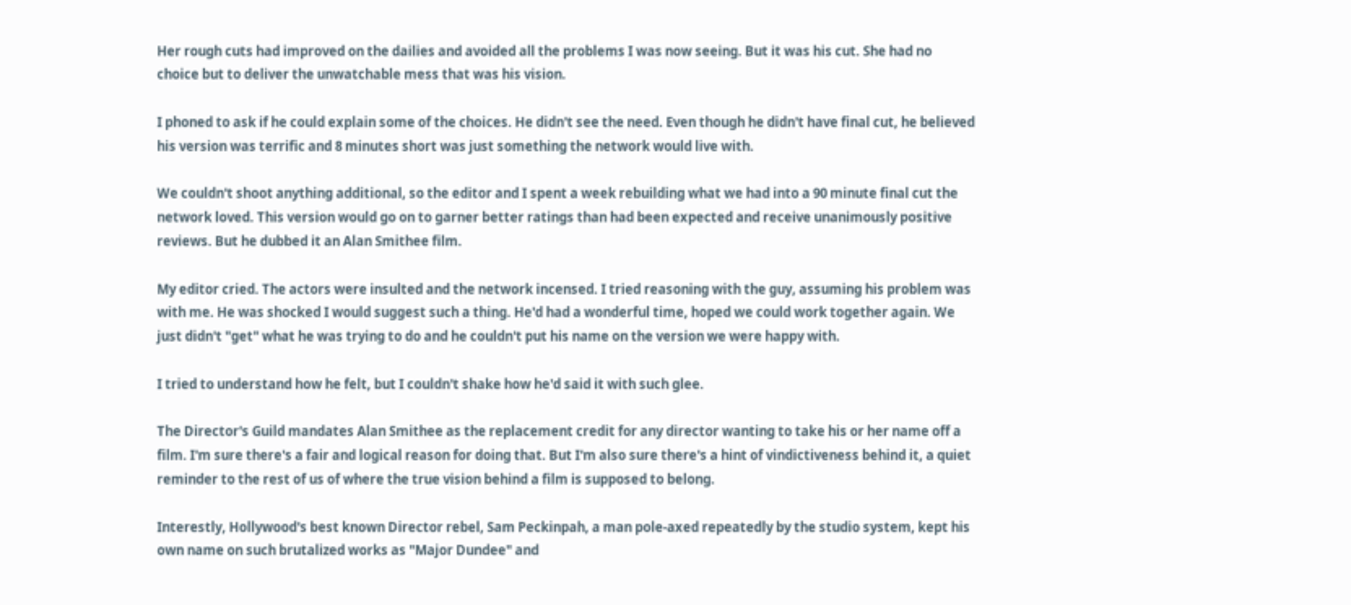Her rough cuts had improved on the dailies and avoided all the problems I was now seeing. But it was his cut. She had no choice but to deliver the unwatchable mess that was his vision.

I phoned to ask if he could explain some of the choices. He didn't see the need. Even though he didn't have final cut, he believed his version was terrific and 8 minutes short was just something the network would live with.

We couldn't shoot anything additional, so the editor and I spent a week rebuilding what we had into a 90 minute final cut the network loved. This version would go on to garner better ratings than had been expected and receive unanimously positive reviews. But he dubbed it an Alan Smithee film.

My editor cried. The actors were insulted and the network incensed. I tried reasoning with the guy, assuming his problem was with me. He was shocked I would suggest such a thing. He'd had a wonderful time, hoped we could work together again. We just didn't "get" what he was trying to do and he couldn't put his name on the version we were happy with.

I tried to understand how he felt, but I couldn't shake how he'd said it with such glee.

The Director's Guild mandates Alan Smithee as the replacement credit for any director wanting to take his or her name off a film. I'm sure there's a fair and logical reason for doing that. But I'm also sure there's a hint of vindictiveness behind it, a quiet reminder to the rest of us of where the true vision behind a film is supposed to belong.

Interestly, Hollywood's best known Director rebel, Sam Peckinpah, a man pole-axed repeatedly by the studio system, kept his own name on such brutalized works as "Major Dundee" and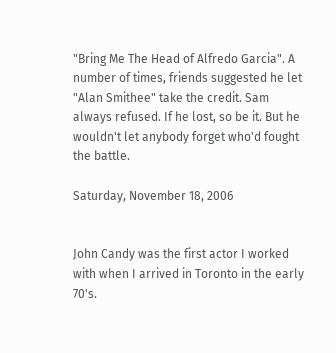"Bring Me The Head of Alfredo Garcia". A number of times, friends suggested he let "Alan Smithee" take the credit. Sam always refused. If he lost, so be it. But he wouldn't let anybody forget who'd fought the battle.

Saturday, November 18, 2006


John Candy was the first actor I worked with when I arrived in Toronto in the early 70's.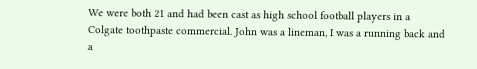We were both 21 and had been cast as high school football players in a Colgate toothpaste commercial. John was a lineman, I was a running back and a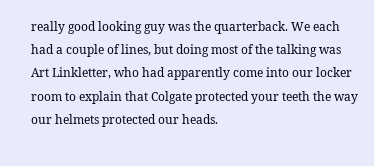really good looking guy was the quarterback. We each had a couple of lines, but doing most of the talking was Art Linkletter, who had apparently come into our locker room to explain that Colgate protected your teeth the way our helmets protected our heads.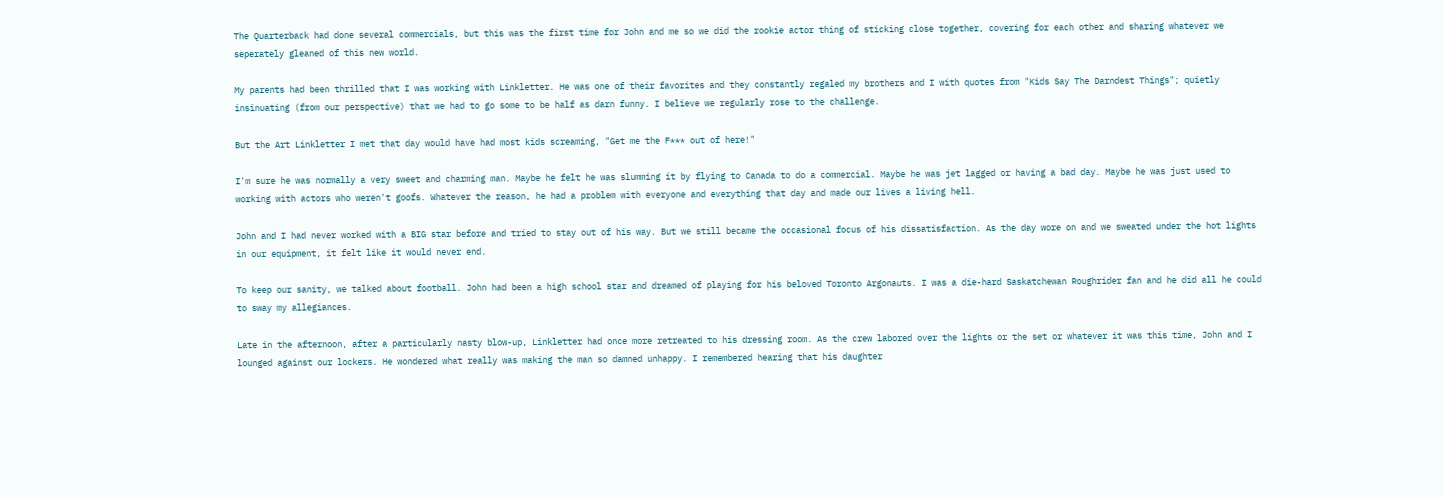The Quarterback had done several commercials, but this was the first time for John and me so we did the rookie actor thing of sticking close together, covering for each other and sharing whatever we seperately gleaned of this new world.

My parents had been thrilled that I was working with Linkletter. He was one of their favorites and they constantly regaled my brothers and I with quotes from "Kids Say The Darndest Things"; quietly insinuating (from our perspective) that we had to go some to be half as darn funny. I believe we regularly rose to the challenge.

But the Art Linkletter I met that day would have had most kids screaming, "Get me the F*** out of here!"

I'm sure he was normally a very sweet and charming man. Maybe he felt he was slumming it by flying to Canada to do a commercial. Maybe he was jet lagged or having a bad day. Maybe he was just used to working with actors who weren't goofs. Whatever the reason, he had a problem with everyone and everything that day and made our lives a living hell.

John and I had never worked with a BIG star before and tried to stay out of his way. But we still became the occasional focus of his dissatisfaction. As the day wore on and we sweated under the hot lights in our equipment, it felt like it would never end.

To keep our sanity, we talked about football. John had been a high school star and dreamed of playing for his beloved Toronto Argonauts. I was a die-hard Saskatchewan Roughrider fan and he did all he could to sway my allegiances.

Late in the afternoon, after a particularly nasty blow-up, Linkletter had once more retreated to his dressing room. As the crew labored over the lights or the set or whatever it was this time, John and I lounged against our lockers. He wondered what really was making the man so damned unhappy. I remembered hearing that his daughter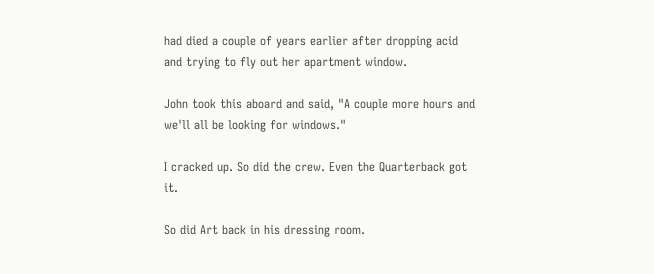had died a couple of years earlier after dropping acid and trying to fly out her apartment window.

John took this aboard and said, "A couple more hours and we'll all be looking for windows."

I cracked up. So did the crew. Even the Quarterback got it.

So did Art back in his dressing room.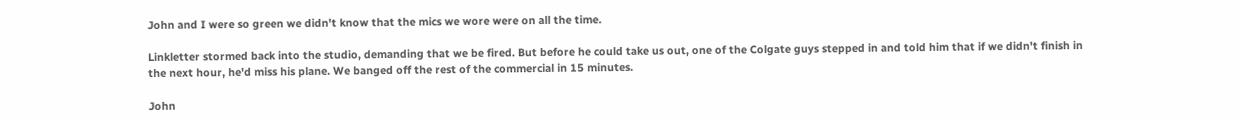John and I were so green we didn't know that the mics we wore were on all the time.

Linkletter stormed back into the studio, demanding that we be fired. But before he could take us out, one of the Colgate guys stepped in and told him that if we didn't finish in the next hour, he'd miss his plane. We banged off the rest of the commercial in 15 minutes.

John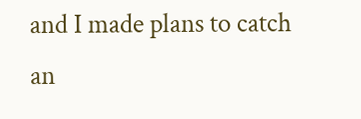and I made plans to catch an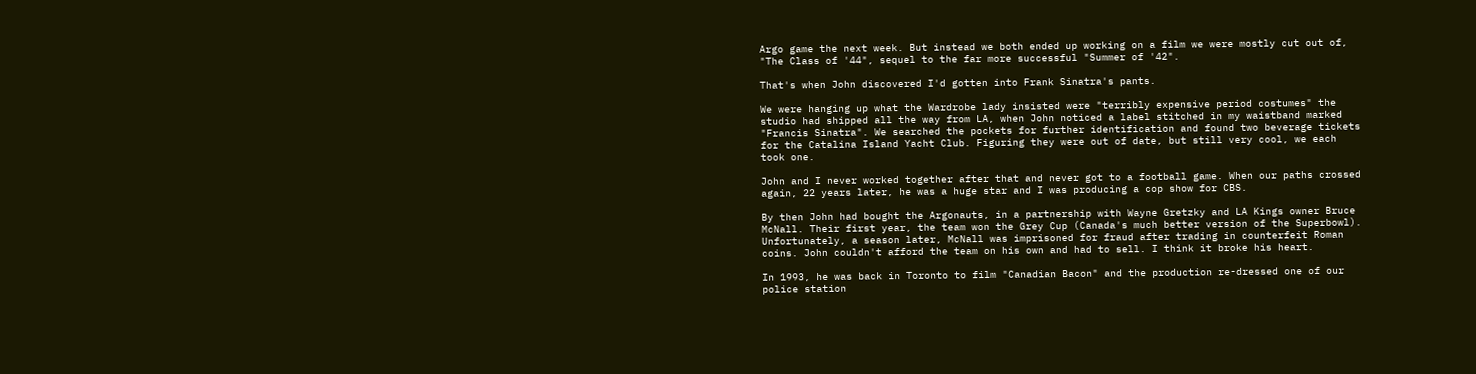Argo game the next week. But instead we both ended up working on a film we were mostly cut out of, "The Class of '44", sequel to the far more successful "Summer of '42".

That's when John discovered I'd gotten into Frank Sinatra's pants.

We were hanging up what the Wardrobe lady insisted were "terribly expensive period costumes" the studio had shipped all the way from LA, when John noticed a label stitched in my waistband marked "Francis Sinatra". We searched the pockets for further identification and found two beverage tickets for the Catalina Island Yacht Club. Figuring they were out of date, but still very cool, we each took one.

John and I never worked together after that and never got to a football game. When our paths crossed again, 22 years later, he was a huge star and I was producing a cop show for CBS.

By then John had bought the Argonauts, in a partnership with Wayne Gretzky and LA Kings owner Bruce McNall. Their first year, the team won the Grey Cup (Canada's much better version of the Superbowl). Unfortunately, a season later, McNall was imprisoned for fraud after trading in counterfeit Roman coins. John couldn't afford the team on his own and had to sell. I think it broke his heart.

In 1993, he was back in Toronto to film "Canadian Bacon" and the production re-dressed one of our police station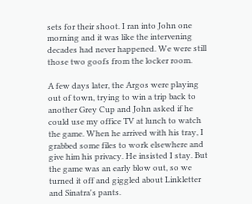sets for their shoot. I ran into John one morning and it was like the intervening decades had never happened. We were still those two goofs from the locker room.

A few days later, the Argos were playing out of town, trying to win a trip back to another Grey Cup and John asked if he could use my office TV at lunch to watch the game. When he arrived with his tray, I grabbed some files to work elsewhere and give him his privacy. He insisted I stay. But the game was an early blow out, so we turned it off and giggled about Linkletter and Sinatra's pants.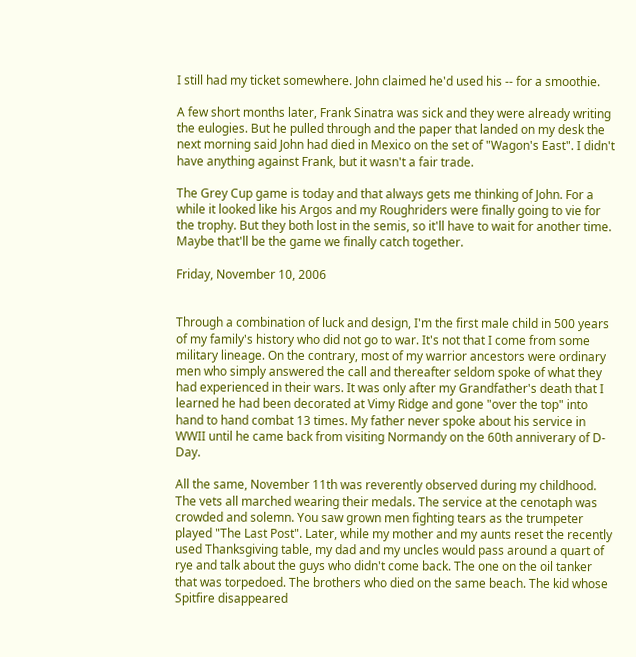I still had my ticket somewhere. John claimed he'd used his -- for a smoothie.

A few short months later, Frank Sinatra was sick and they were already writing the eulogies. But he pulled through and the paper that landed on my desk the next morning said John had died in Mexico on the set of "Wagon's East". I didn't have anything against Frank, but it wasn't a fair trade.

The Grey Cup game is today and that always gets me thinking of John. For a while it looked like his Argos and my Roughriders were finally going to vie for the trophy. But they both lost in the semis, so it'll have to wait for another time. Maybe that'll be the game we finally catch together.

Friday, November 10, 2006


Through a combination of luck and design, I'm the first male child in 500 years of my family's history who did not go to war. It's not that I come from some military lineage. On the contrary, most of my warrior ancestors were ordinary men who simply answered the call and thereafter seldom spoke of what they had experienced in their wars. It was only after my Grandfather's death that I learned he had been decorated at Vimy Ridge and gone "over the top" into hand to hand combat 13 times. My father never spoke about his service in WWII until he came back from visiting Normandy on the 60th anniverary of D-Day.

All the same, November 11th was reverently observed during my childhood. The vets all marched wearing their medals. The service at the cenotaph was crowded and solemn. You saw grown men fighting tears as the trumpeter played "The Last Post". Later, while my mother and my aunts reset the recently used Thanksgiving table, my dad and my uncles would pass around a quart of rye and talk about the guys who didn't come back. The one on the oil tanker that was torpedoed. The brothers who died on the same beach. The kid whose Spitfire disappeared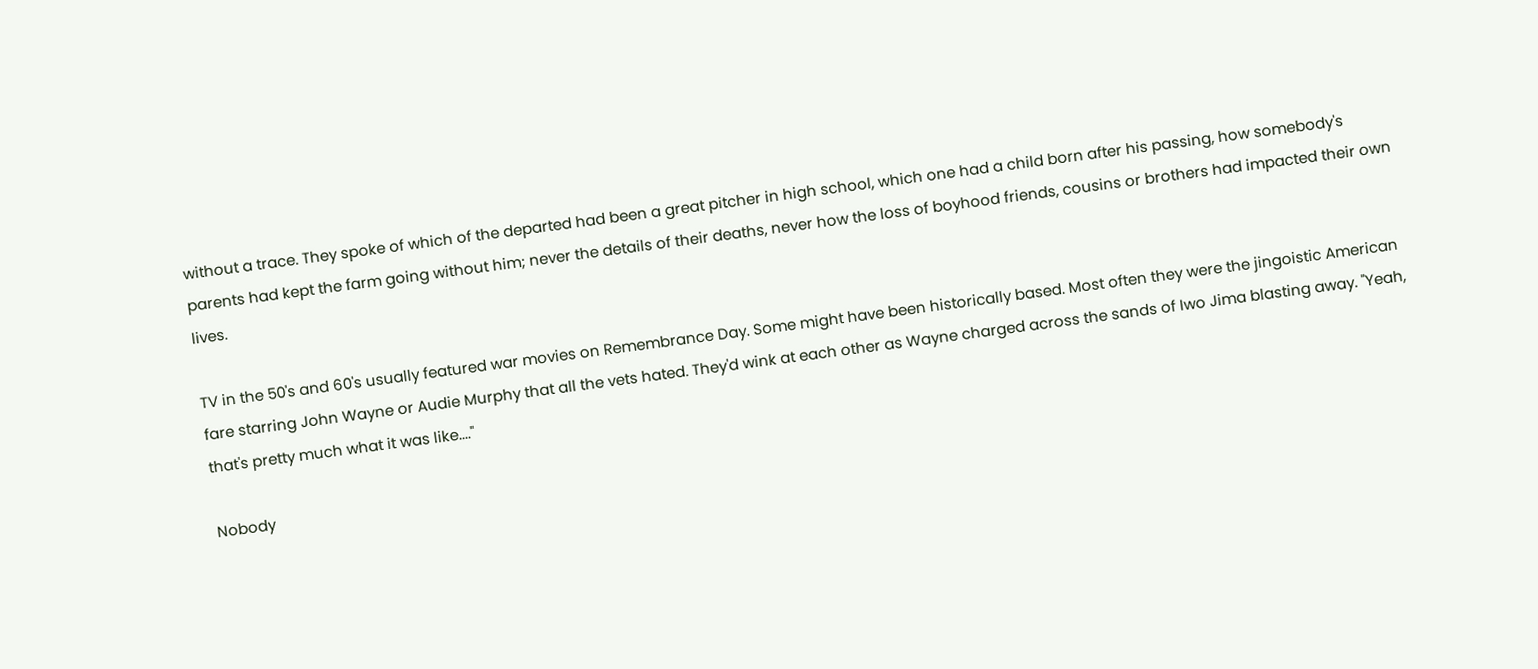without a trace. They spoke of which of the departed had been a great pitcher in high school, which one had a child born after his passing, how somebody's parents had kept the farm going without him; never the details of their deaths, never how the loss of boyhood friends, cousins or brothers had impacted their own lives.

TV in the 50's and 60's usually featured war movies on Remembrance Day. Some might have been historically based. Most often they were the jingoistic American fare starring John Wayne or Audie Murphy that all the vets hated. They'd wink at each other as Wayne charged across the sands of Iwo Jima blasting away. "Yeah, that's pretty much what it was like...."

Nobody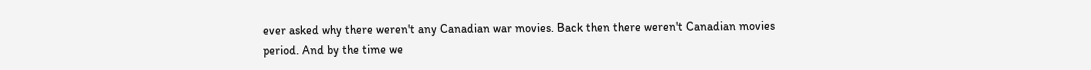ever asked why there weren't any Canadian war movies. Back then there weren't Canadian movies period. And by the time we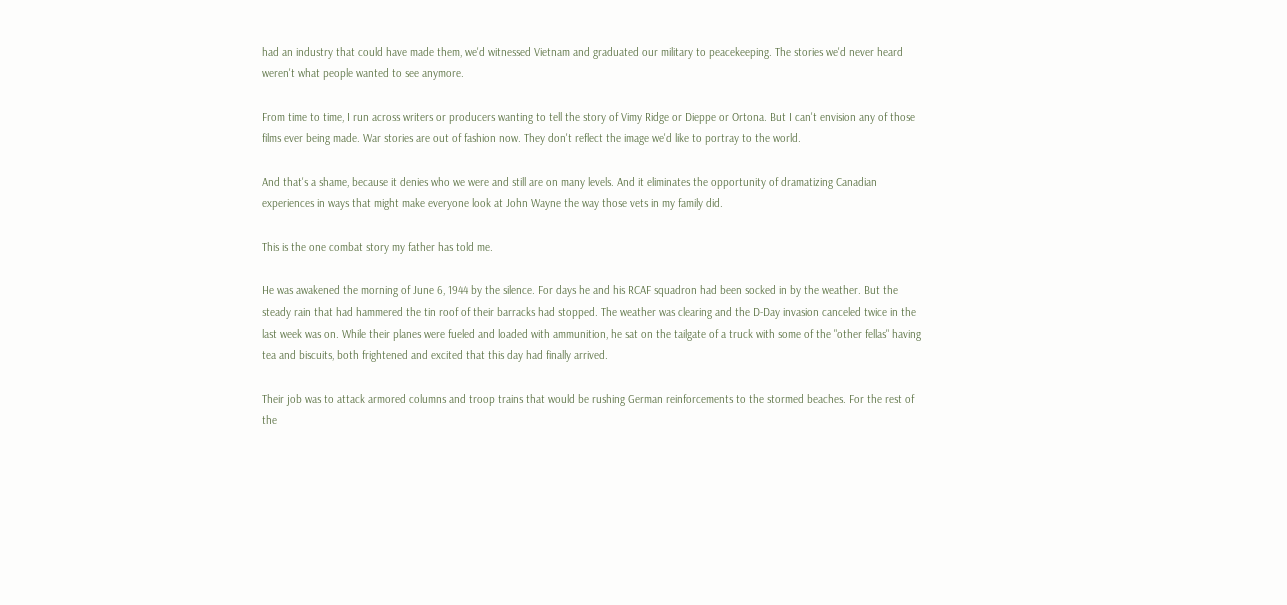had an industry that could have made them, we'd witnessed Vietnam and graduated our military to peacekeeping. The stories we'd never heard weren't what people wanted to see anymore.

From time to time, I run across writers or producers wanting to tell the story of Vimy Ridge or Dieppe or Ortona. But I can't envision any of those films ever being made. War stories are out of fashion now. They don't reflect the image we'd like to portray to the world.

And that's a shame, because it denies who we were and still are on many levels. And it eliminates the opportunity of dramatizing Canadian experiences in ways that might make everyone look at John Wayne the way those vets in my family did.

This is the one combat story my father has told me.

He was awakened the morning of June 6, 1944 by the silence. For days he and his RCAF squadron had been socked in by the weather. But the steady rain that had hammered the tin roof of their barracks had stopped. The weather was clearing and the D-Day invasion canceled twice in the last week was on. While their planes were fueled and loaded with ammunition, he sat on the tailgate of a truck with some of the "other fellas" having tea and biscuits, both frightened and excited that this day had finally arrived.

Their job was to attack armored columns and troop trains that would be rushing German reinforcements to the stormed beaches. For the rest of the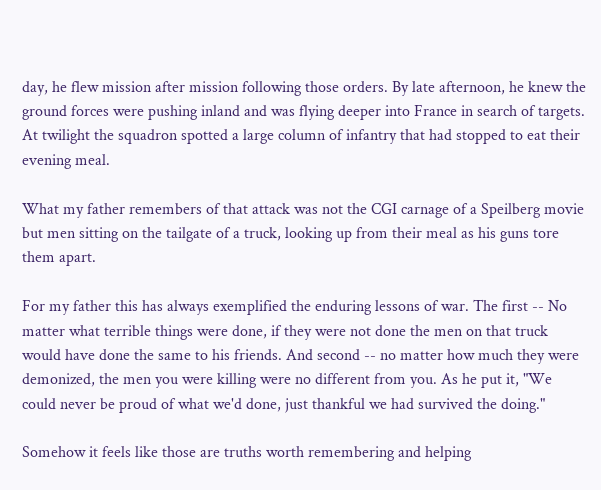day, he flew mission after mission following those orders. By late afternoon, he knew the ground forces were pushing inland and was flying deeper into France in search of targets. At twilight the squadron spotted a large column of infantry that had stopped to eat their evening meal.

What my father remembers of that attack was not the CGI carnage of a Speilberg movie but men sitting on the tailgate of a truck, looking up from their meal as his guns tore them apart.

For my father this has always exemplified the enduring lessons of war. The first -- No matter what terrible things were done, if they were not done the men on that truck would have done the same to his friends. And second -- no matter how much they were demonized, the men you were killing were no different from you. As he put it, "We could never be proud of what we'd done, just thankful we had survived the doing."

Somehow it feels like those are truths worth remembering and helping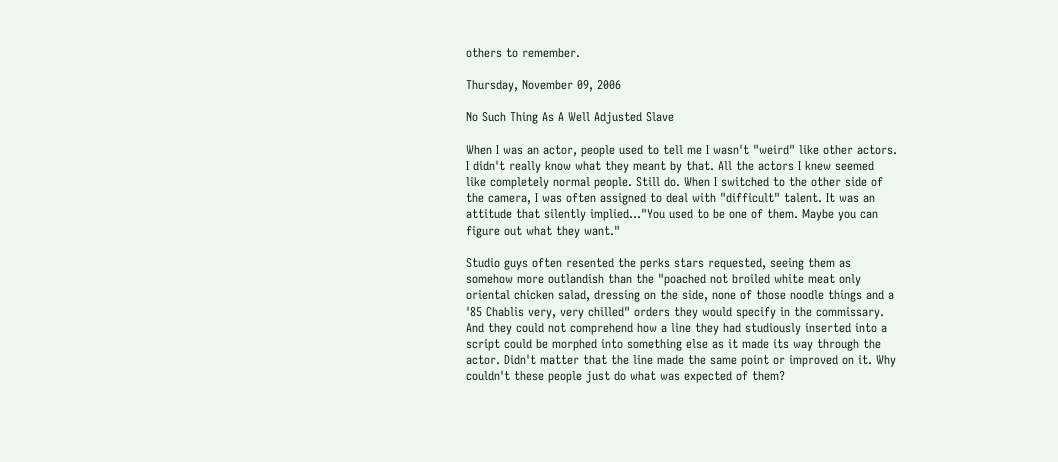others to remember.

Thursday, November 09, 2006

No Such Thing As A Well Adjusted Slave

When I was an actor, people used to tell me I wasn't "weird" like other actors. I didn't really know what they meant by that. All the actors I knew seemed like completely normal people. Still do. When I switched to the other side of the camera, I was often assigned to deal with "difficult" talent. It was an attitude that silently implied..."You used to be one of them. Maybe you can figure out what they want."

Studio guys often resented the perks stars requested, seeing them as somehow more outlandish than the "poached not broiled white meat only oriental chicken salad, dressing on the side, none of those noodle things and a '85 Chablis very, very chilled" orders they would specify in the commissary. And they could not comprehend how a line they had studiously inserted into a script could be morphed into something else as it made its way through the actor. Didn't matter that the line made the same point or improved on it. Why couldn't these people just do what was expected of them?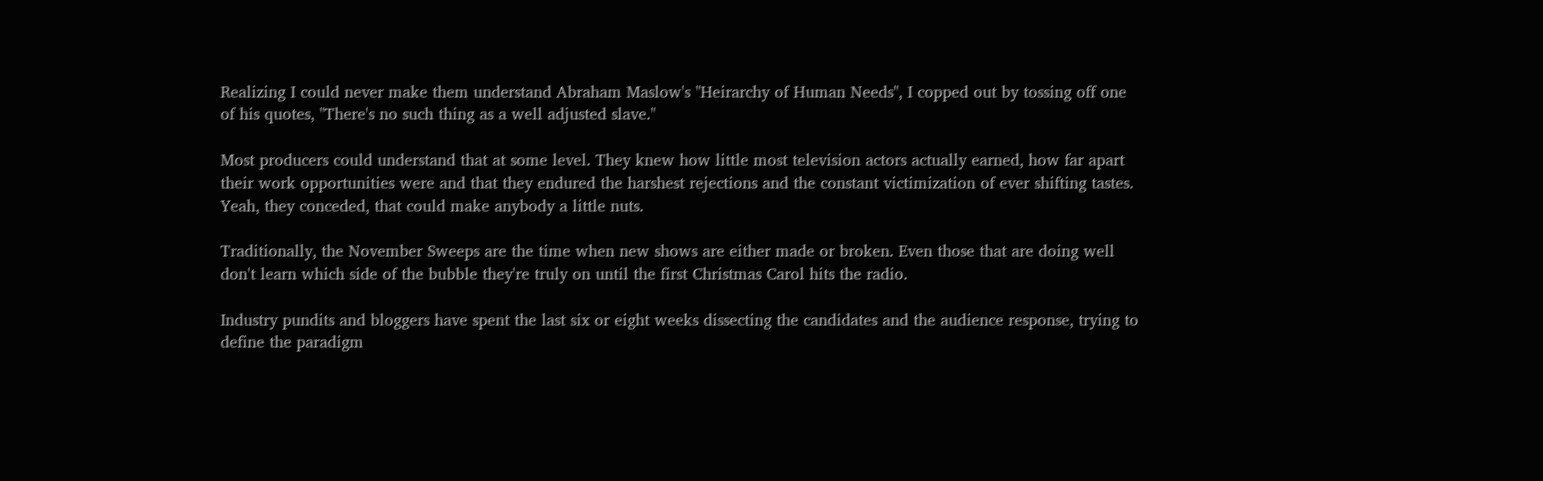Realizing I could never make them understand Abraham Maslow's "Heirarchy of Human Needs", I copped out by tossing off one of his quotes, "There's no such thing as a well adjusted slave."

Most producers could understand that at some level. They knew how little most television actors actually earned, how far apart their work opportunities were and that they endured the harshest rejections and the constant victimization of ever shifting tastes. Yeah, they conceded, that could make anybody a little nuts.

Traditionally, the November Sweeps are the time when new shows are either made or broken. Even those that are doing well don't learn which side of the bubble they're truly on until the first Christmas Carol hits the radio.

Industry pundits and bloggers have spent the last six or eight weeks dissecting the candidates and the audience response, trying to define the paradigm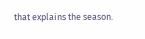that explains the season.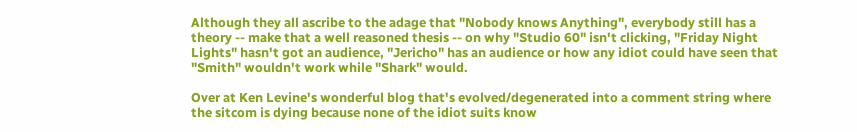Although they all ascribe to the adage that "Nobody knows Anything", everybody still has a theory -- make that a well reasoned thesis -- on why "Studio 60" isn't clicking, "Friday Night Lights" hasn't got an audience, "Jericho" has an audience or how any idiot could have seen that "Smith" wouldn't work while "Shark" would.

Over at Ken Levine's wonderful blog that's evolved/degenerated into a comment string where the sitcom is dying because none of the idiot suits know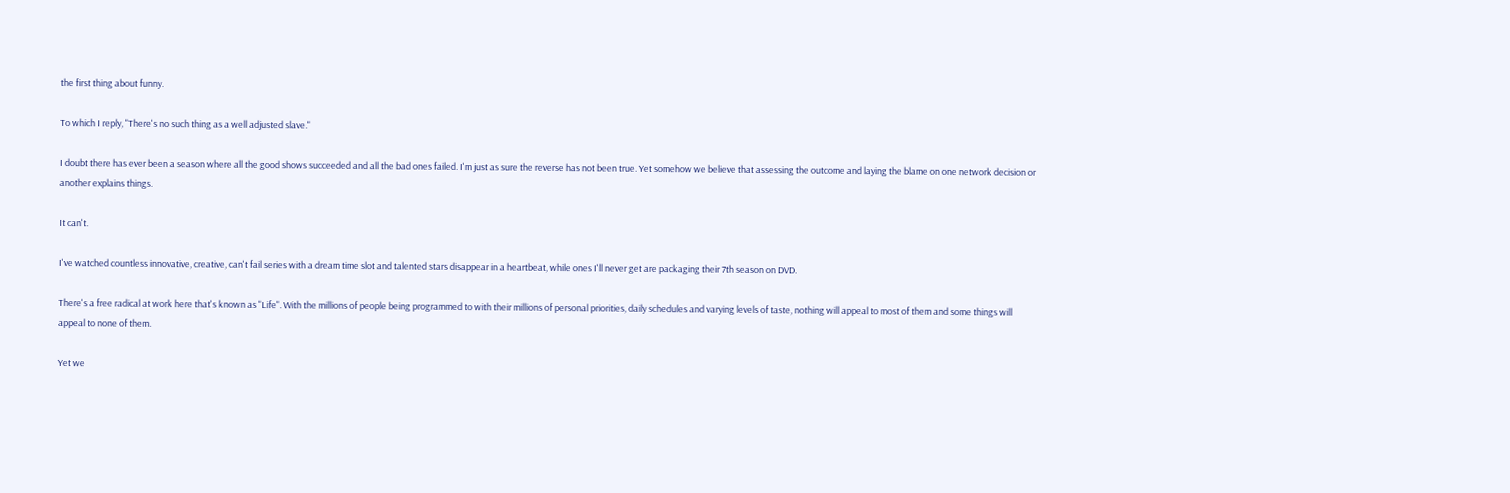the first thing about funny.

To which I reply, "There's no such thing as a well adjusted slave."

I doubt there has ever been a season where all the good shows succeeded and all the bad ones failed. I'm just as sure the reverse has not been true. Yet somehow we believe that assessing the outcome and laying the blame on one network decision or another explains things.

It can't.

I've watched countless innovative, creative, can't fail series with a dream time slot and talented stars disappear in a heartbeat, while ones I'll never get are packaging their 7th season on DVD.

There's a free radical at work here that's known as "Life". With the millions of people being programmed to with their millions of personal priorities, daily schedules and varying levels of taste, nothing will appeal to most of them and some things will appeal to none of them.

Yet we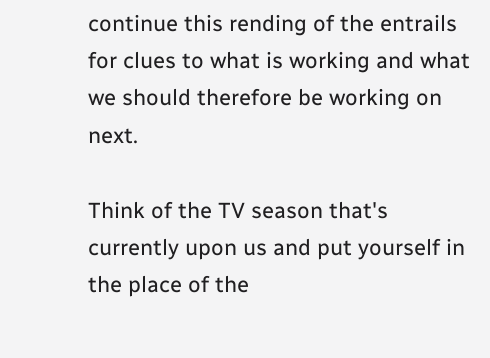continue this rending of the entrails for clues to what is working and what we should therefore be working on next.

Think of the TV season that's currently upon us and put yourself in the place of the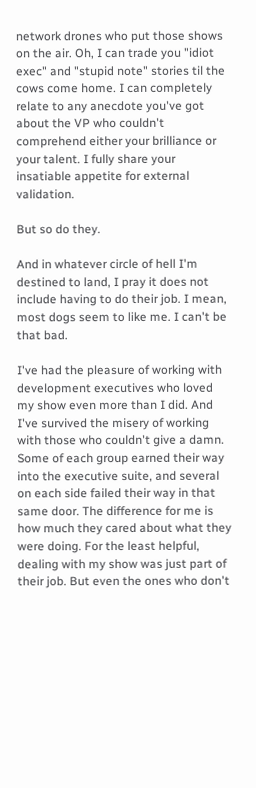network drones who put those shows on the air. Oh, I can trade you "idiot exec" and "stupid note" stories til the cows come home. I can completely relate to any anecdote you've got about the VP who couldn't comprehend either your brilliance or your talent. I fully share your insatiable appetite for external validation.

But so do they.

And in whatever circle of hell I'm destined to land, I pray it does not include having to do their job. I mean, most dogs seem to like me. I can't be that bad.

I've had the pleasure of working with development executives who loved my show even more than I did. And I've survived the misery of working with those who couldn't give a damn. Some of each group earned their way into the executive suite, and several on each side failed their way in that same door. The difference for me is how much they cared about what they were doing. For the least helpful, dealing with my show was just part of their job. But even the ones who don't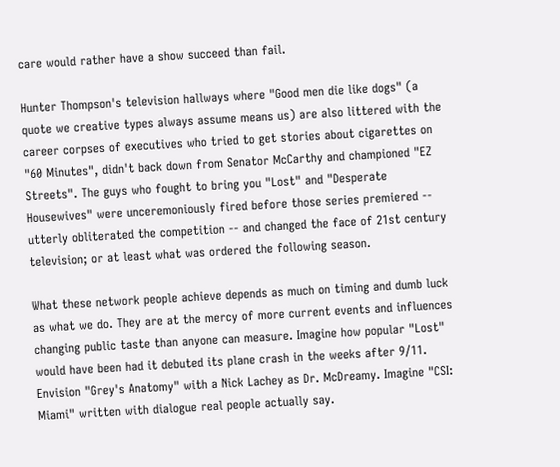care would rather have a show succeed than fail.

Hunter Thompson's television hallways where "Good men die like dogs" (a quote we creative types always assume means us) are also littered with the career corpses of executives who tried to get stories about cigarettes on "60 Minutes", didn't back down from Senator McCarthy and championed "EZ Streets". The guys who fought to bring you "Lost" and "Desperate Housewives" were unceremoniously fired before those series premiered -- utterly obliterated the competition -- and changed the face of 21st century television; or at least what was ordered the following season.

What these network people achieve depends as much on timing and dumb luck as what we do. They are at the mercy of more current events and influences changing public taste than anyone can measure. Imagine how popular "Lost" would have been had it debuted its plane crash in the weeks after 9/11. Envision "Grey's Anatomy" with a Nick Lachey as Dr. McDreamy. Imagine "CSI: Miami" written with dialogue real people actually say.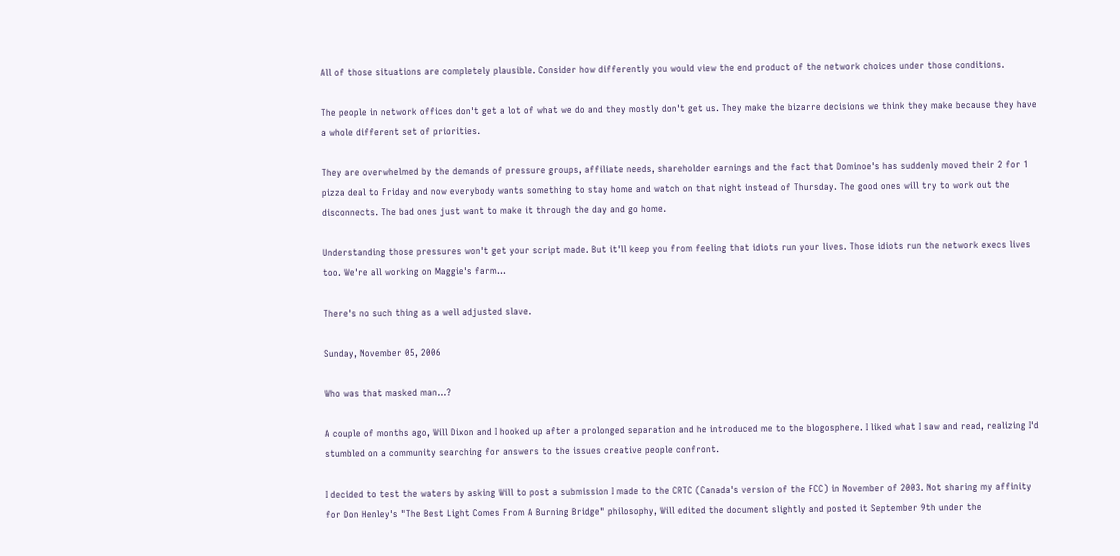All of those situations are completely plausible. Consider how differently you would view the end product of the network choices under those conditions.

The people in network offices don't get a lot of what we do and they mostly don't get us. They make the bizarre decisions we think they make because they have a whole different set of priorities.

They are overwhelmed by the demands of pressure groups, affiliate needs, shareholder earnings and the fact that Dominoe's has suddenly moved their 2 for 1 pizza deal to Friday and now everybody wants something to stay home and watch on that night instead of Thursday. The good ones will try to work out the disconnects. The bad ones just want to make it through the day and go home.

Understanding those pressures won't get your script made. But it'll keep you from feeling that idiots run your lives. Those idiots run the network execs lives too. We're all working on Maggie's farm...

There's no such thing as a well adjusted slave.

Sunday, November 05, 2006

Who was that masked man...?

A couple of months ago, Will Dixon and I hooked up after a prolonged separation and he introduced me to the blogosphere. I liked what I saw and read, realizing I'd stumbled on a community searching for answers to the issues creative people confront.

I decided to test the waters by asking Will to post a submission I made to the CRTC (Canada's version of the FCC) in November of 2003. Not sharing my affinity for Don Henley's "The Best Light Comes From A Burning Bridge" philosophy, Will edited the document slightly and posted it September 9th under the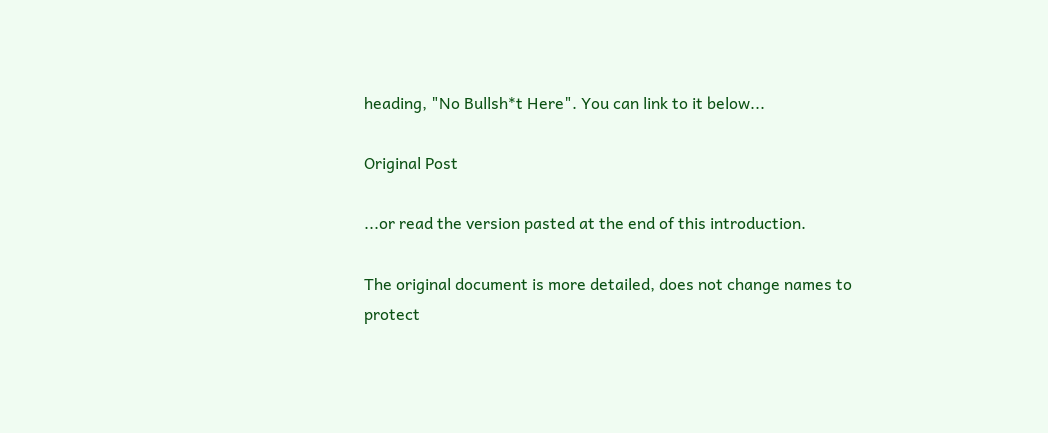heading, "No Bullsh*t Here". You can link to it below...

Original Post

...or read the version pasted at the end of this introduction.

The original document is more detailed, does not change names to protect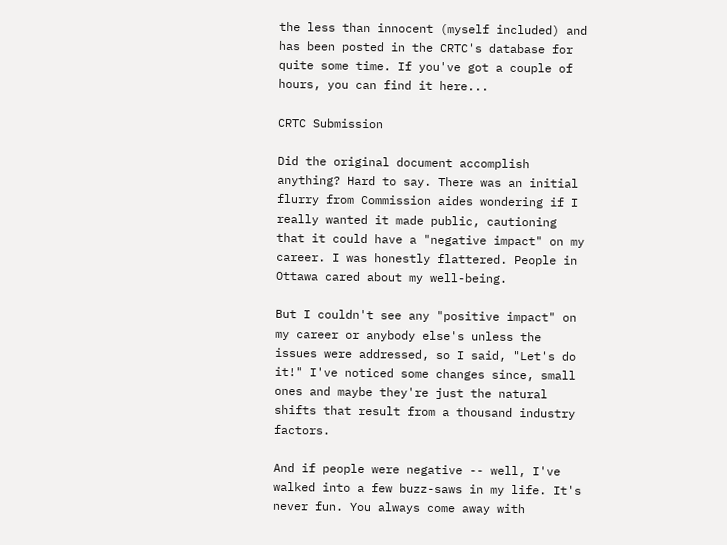the less than innocent (myself included) and has been posted in the CRTC's database for quite some time. If you've got a couple of hours, you can find it here...

CRTC Submission

Did the original document accomplish anything? Hard to say. There was an initial flurry from Commission aides wondering if I really wanted it made public, cautioning that it could have a "negative impact" on my career. I was honestly flattered. People in Ottawa cared about my well-being.

But I couldn't see any "positive impact" on my career or anybody else's unless the issues were addressed, so I said, "Let's do it!" I've noticed some changes since, small ones and maybe they're just the natural shifts that result from a thousand industry factors.

And if people were negative -- well, I've walked into a few buzz-saws in my life. It's never fun. You always come away with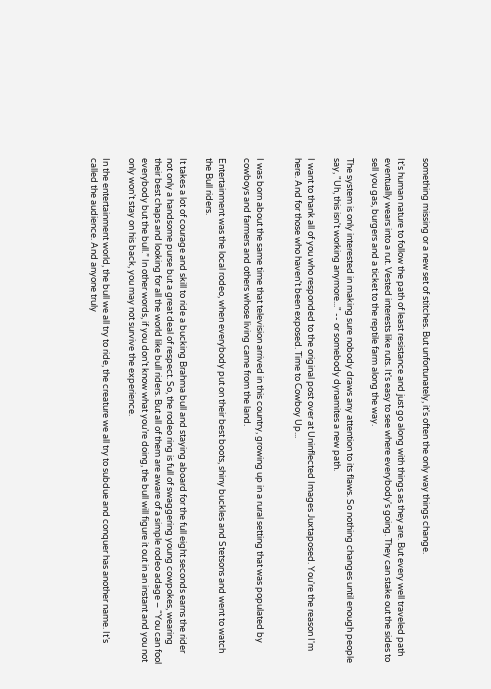something missing or a new set of stitches. But unfortunately, it's often the only way things change.

It's human nature to follow the path of least resistance and just go along with things as they are. But every well traveled path eventually wears into a rut. Vested interests like ruts. It's easy to see where everybody's going. They can stake out the sides to sell you gas, burgers and a ticket to the reptile farm along the way.

The system is only interested in making sure nobody draws any attention to its flaws. So nothing changes until enough people say, "Uh, this isn't working anymore..." -- or somebody dynamites a new path.

I want to thank all of you who responded to the original post over at Uninflected Images Juxtaposed. You're the reason I'm here. And for those who haven't been exposed. Time to Cowboy Up...


I was born about the same time that television arrived in this country, growing up in a rural setting that was populated by cowboys and farmers and others whose living came from the land.

Entertainment was the local rodeo, when everybody put on their best boots, shiny buckles and Stetsons and went to watch the Bull riders.

It takes a lot of courage and skill to ride a bucking Brahma bull and staying aboard for the full eight seconds earns the rider not only a handsome purse but a great deal of respect. So, the rodeo ring is full of swaggering young cowpokes, wearing their best chaps and looking for all the world like bull riders. But all of them are aware of a simple rodeo adage – “You can fool everybody but the bull.” In other words, if you don’t know what you’re doing, the bull will figure it out in an instant and you not only won’t stay on his back, you may not survive the experience.

In the entertainment world, the bull we all try to ride, the creature we all try to subdue and conquer has another name. It’s called the audience. And anyone truly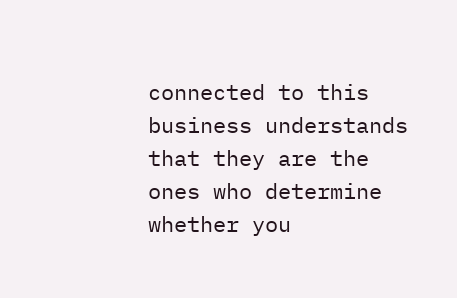connected to this business understands that they are the ones who determine whether you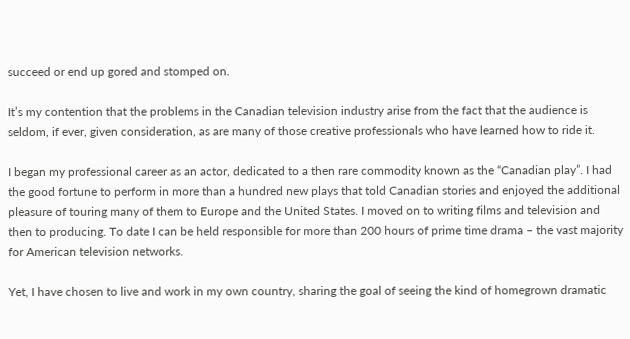succeed or end up gored and stomped on.

It’s my contention that the problems in the Canadian television industry arise from the fact that the audience is seldom, if ever, given consideration, as are many of those creative professionals who have learned how to ride it.

I began my professional career as an actor, dedicated to a then rare commodity known as the “Canadian play”. I had the good fortune to perform in more than a hundred new plays that told Canadian stories and enjoyed the additional pleasure of touring many of them to Europe and the United States. I moved on to writing films and television and then to producing. To date I can be held responsible for more than 200 hours of prime time drama – the vast majority for American television networks.

Yet, I have chosen to live and work in my own country, sharing the goal of seeing the kind of homegrown dramatic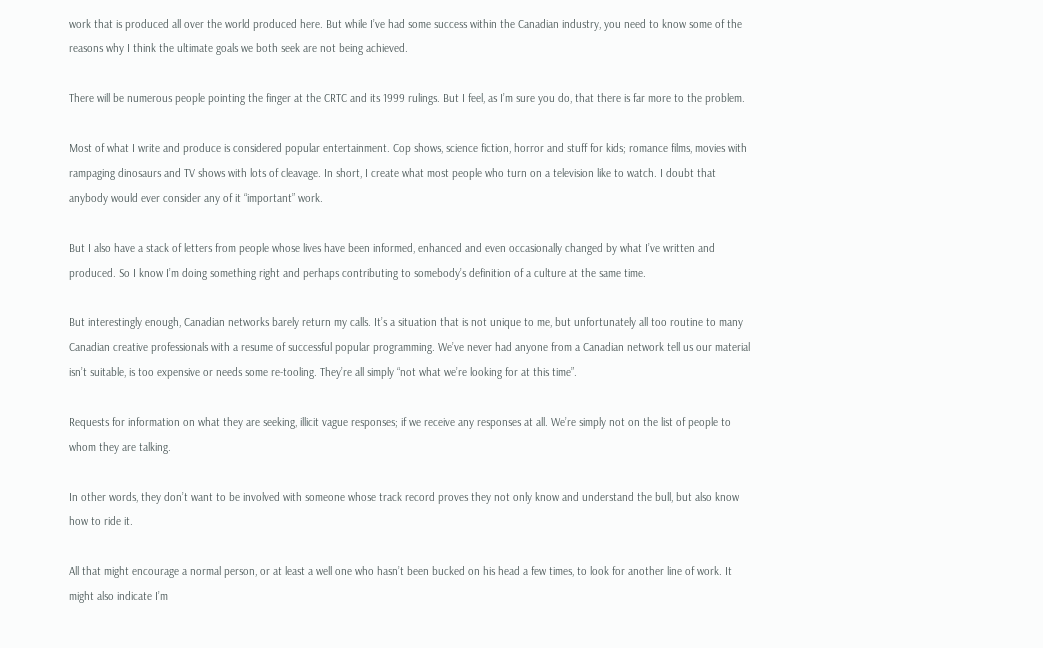work that is produced all over the world produced here. But while I’ve had some success within the Canadian industry, you need to know some of the reasons why I think the ultimate goals we both seek are not being achieved.

There will be numerous people pointing the finger at the CRTC and its 1999 rulings. But I feel, as I’m sure you do, that there is far more to the problem.

Most of what I write and produce is considered popular entertainment. Cop shows, science fiction, horror and stuff for kids; romance films, movies with rampaging dinosaurs and TV shows with lots of cleavage. In short, I create what most people who turn on a television like to watch. I doubt that anybody would ever consider any of it “important” work.

But I also have a stack of letters from people whose lives have been informed, enhanced and even occasionally changed by what I’ve written and produced. So I know I’m doing something right and perhaps contributing to somebody’s definition of a culture at the same time.

But interestingly enough, Canadian networks barely return my calls. It’s a situation that is not unique to me, but unfortunately all too routine to many Canadian creative professionals with a resume of successful popular programming. We’ve never had anyone from a Canadian network tell us our material isn’t suitable, is too expensive or needs some re-tooling. They’re all simply “not what we’re looking for at this time”.

Requests for information on what they are seeking, illicit vague responses; if we receive any responses at all. We’re simply not on the list of people to whom they are talking.

In other words, they don’t want to be involved with someone whose track record proves they not only know and understand the bull, but also know how to ride it.

All that might encourage a normal person, or at least a well one who hasn’t been bucked on his head a few times, to look for another line of work. It might also indicate I’m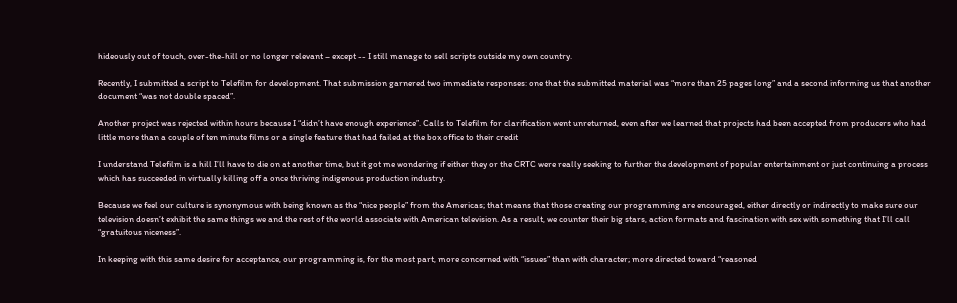hideously out of touch, over-the-hill or no longer relevant – except -- I still manage to sell scripts outside my own country.

Recently, I submitted a script to Telefilm for development. That submission garnered two immediate responses: one that the submitted material was “more than 25 pages long” and a second informing us that another document “was not double spaced”.

Another project was rejected within hours because I “didn’t have enough experience”. Calls to Telefilm for clarification went unreturned, even after we learned that projects had been accepted from producers who had little more than a couple of ten minute films or a single feature that had failed at the box office to their credit

I understand Telefilm is a hill I’ll have to die on at another time, but it got me wondering if either they or the CRTC were really seeking to further the development of popular entertainment or just continuing a process which has succeeded in virtually killing off a once thriving indigenous production industry.

Because we feel our culture is synonymous with being known as the “nice people” from the Americas; that means that those creating our programming are encouraged, either directly or indirectly to make sure our television doesn’t exhibit the same things we and the rest of the world associate with American television. As a result, we counter their big stars, action formats and fascination with sex with something that I’ll call “gratuitous niceness”.

In keeping with this same desire for acceptance, our programming is, for the most part, more concerned with “issues” than with character; more directed toward “reasoned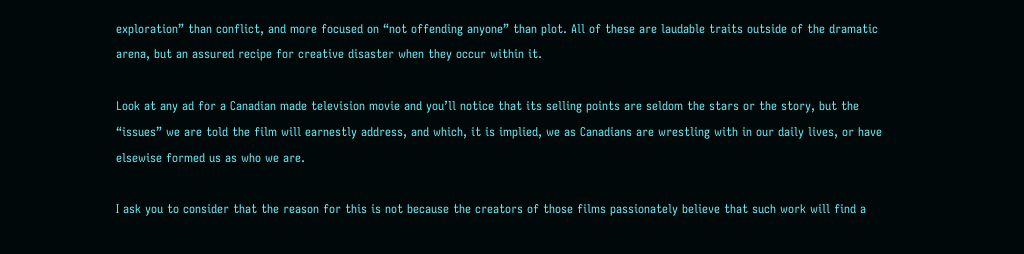exploration” than conflict, and more focused on “not offending anyone” than plot. All of these are laudable traits outside of the dramatic arena, but an assured recipe for creative disaster when they occur within it.

Look at any ad for a Canadian made television movie and you’ll notice that its selling points are seldom the stars or the story, but the “issues” we are told the film will earnestly address, and which, it is implied, we as Canadians are wrestling with in our daily lives, or have elsewise formed us as who we are.

I ask you to consider that the reason for this is not because the creators of those films passionately believe that such work will find a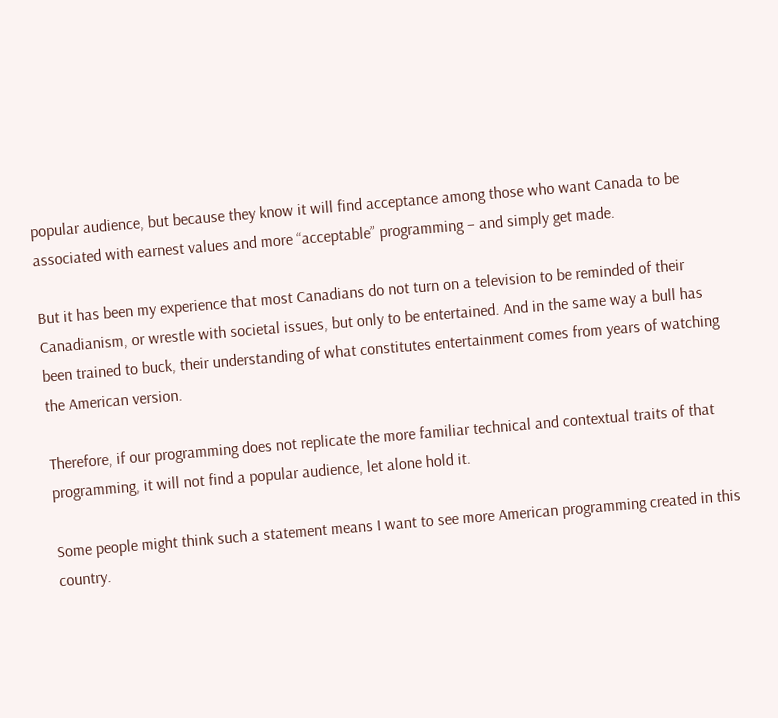popular audience, but because they know it will find acceptance among those who want Canada to be associated with earnest values and more “acceptable” programming – and simply get made.

But it has been my experience that most Canadians do not turn on a television to be reminded of their Canadianism, or wrestle with societal issues, but only to be entertained. And in the same way a bull has been trained to buck, their understanding of what constitutes entertainment comes from years of watching the American version.

Therefore, if our programming does not replicate the more familiar technical and contextual traits of that programming, it will not find a popular audience, let alone hold it.

Some people might think such a statement means I want to see more American programming created in this country.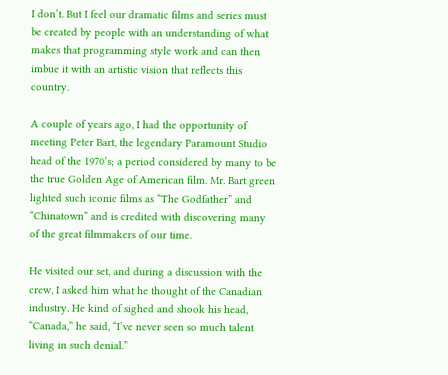I don’t. But I feel our dramatic films and series must be created by people with an understanding of what makes that programming style work and can then imbue it with an artistic vision that reflects this country.

A couple of years ago, I had the opportunity of meeting Peter Bart, the legendary Paramount Studio head of the 1970’s; a period considered by many to be the true Golden Age of American film. Mr. Bart green lighted such iconic films as “The Godfather” and “Chinatown” and is credited with discovering many of the great filmmakers of our time.

He visited our set, and during a discussion with the crew, I asked him what he thought of the Canadian industry. He kind of sighed and shook his head, “Canada,” he said, “I’ve never seen so much talent living in such denial.”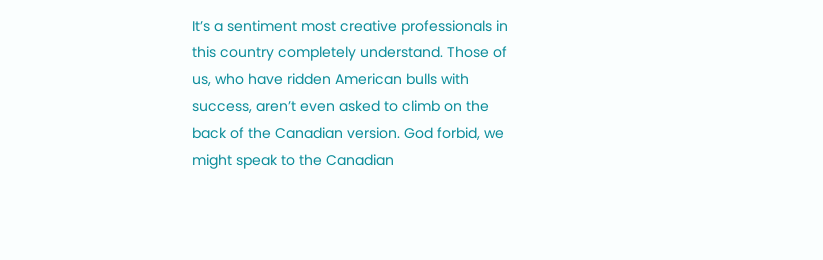It’s a sentiment most creative professionals in this country completely understand. Those of us, who have ridden American bulls with success, aren’t even asked to climb on the back of the Canadian version. God forbid, we might speak to the Canadian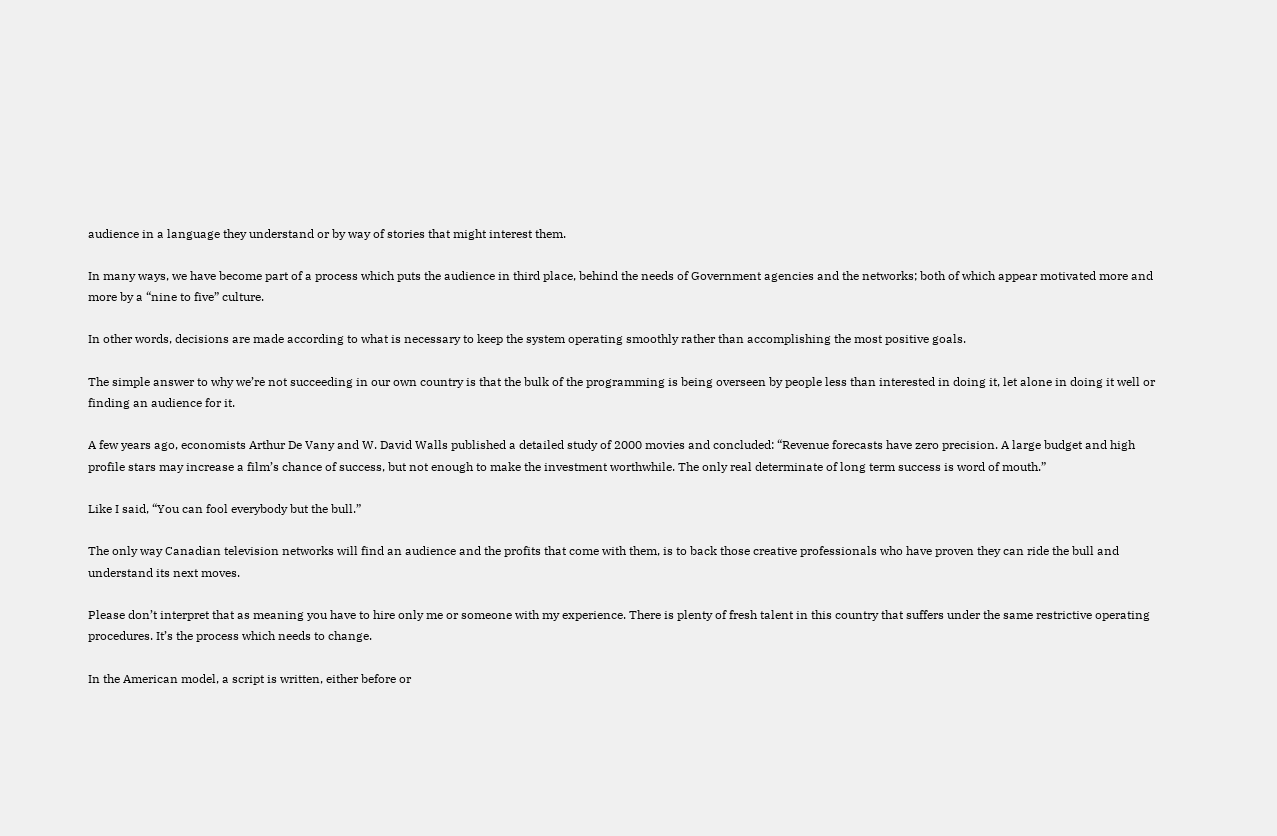audience in a language they understand or by way of stories that might interest them.

In many ways, we have become part of a process which puts the audience in third place, behind the needs of Government agencies and the networks; both of which appear motivated more and more by a “nine to five” culture.

In other words, decisions are made according to what is necessary to keep the system operating smoothly rather than accomplishing the most positive goals.

The simple answer to why we’re not succeeding in our own country is that the bulk of the programming is being overseen by people less than interested in doing it, let alone in doing it well or finding an audience for it.

A few years ago, economists Arthur De Vany and W. David Walls published a detailed study of 2000 movies and concluded: “Revenue forecasts have zero precision. A large budget and high profile stars may increase a film’s chance of success, but not enough to make the investment worthwhile. The only real determinate of long term success is word of mouth.”

Like I said, “You can fool everybody but the bull.”

The only way Canadian television networks will find an audience and the profits that come with them, is to back those creative professionals who have proven they can ride the bull and understand its next moves.

Please don’t interpret that as meaning you have to hire only me or someone with my experience. There is plenty of fresh talent in this country that suffers under the same restrictive operating procedures. It’s the process which needs to change.

In the American model, a script is written, either before or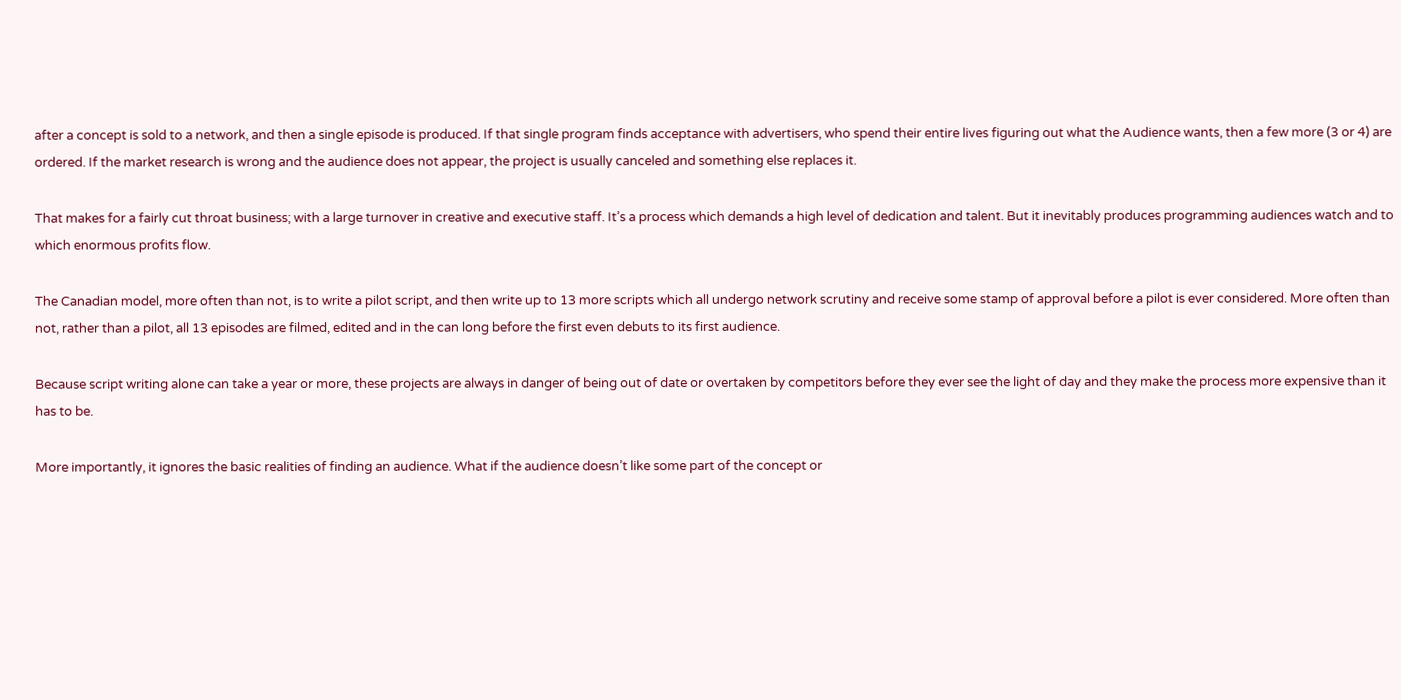after a concept is sold to a network, and then a single episode is produced. If that single program finds acceptance with advertisers, who spend their entire lives figuring out what the Audience wants, then a few more (3 or 4) are ordered. If the market research is wrong and the audience does not appear, the project is usually canceled and something else replaces it.

That makes for a fairly cut throat business; with a large turnover in creative and executive staff. It’s a process which demands a high level of dedication and talent. But it inevitably produces programming audiences watch and to which enormous profits flow.

The Canadian model, more often than not, is to write a pilot script, and then write up to 13 more scripts which all undergo network scrutiny and receive some stamp of approval before a pilot is ever considered. More often than not, rather than a pilot, all 13 episodes are filmed, edited and in the can long before the first even debuts to its first audience.

Because script writing alone can take a year or more, these projects are always in danger of being out of date or overtaken by competitors before they ever see the light of day and they make the process more expensive than it has to be.

More importantly, it ignores the basic realities of finding an audience. What if the audience doesn’t like some part of the concept or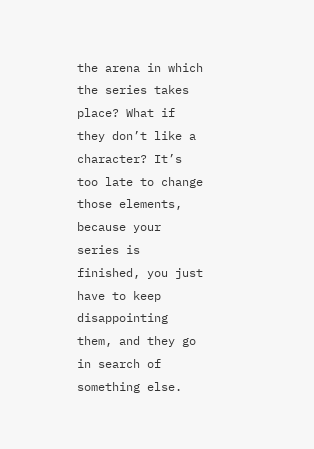the arena in which the series takes place? What if they don’t like a character? It’s too late to change those elements, because your series is finished, you just have to keep disappointing them, and they go in search of something else.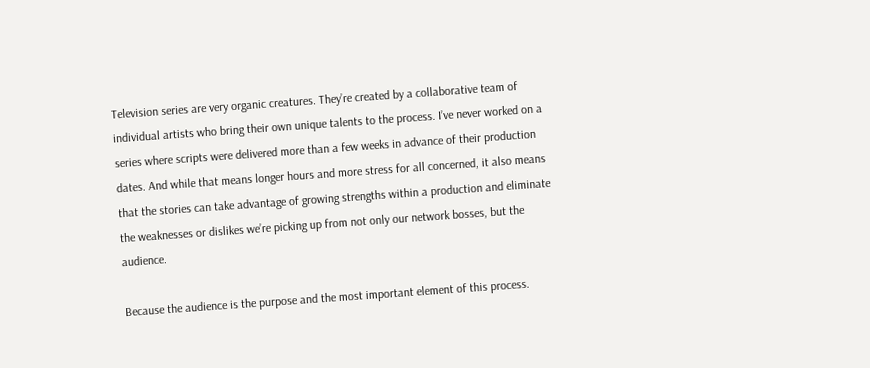Television series are very organic creatures. They’re created by a collaborative team of individual artists who bring their own unique talents to the process. I’ve never worked on a series where scripts were delivered more than a few weeks in advance of their production dates. And while that means longer hours and more stress for all concerned, it also means that the stories can take advantage of growing strengths within a production and eliminate the weaknesses or dislikes we’re picking up from not only our network bosses, but the audience.

Because the audience is the purpose and the most important element of this process.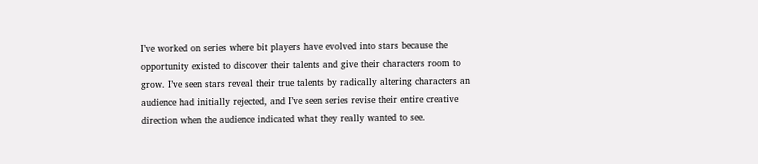I’ve worked on series where bit players have evolved into stars because the opportunity existed to discover their talents and give their characters room to grow. I’ve seen stars reveal their true talents by radically altering characters an audience had initially rejected, and I’ve seen series revise their entire creative direction when the audience indicated what they really wanted to see.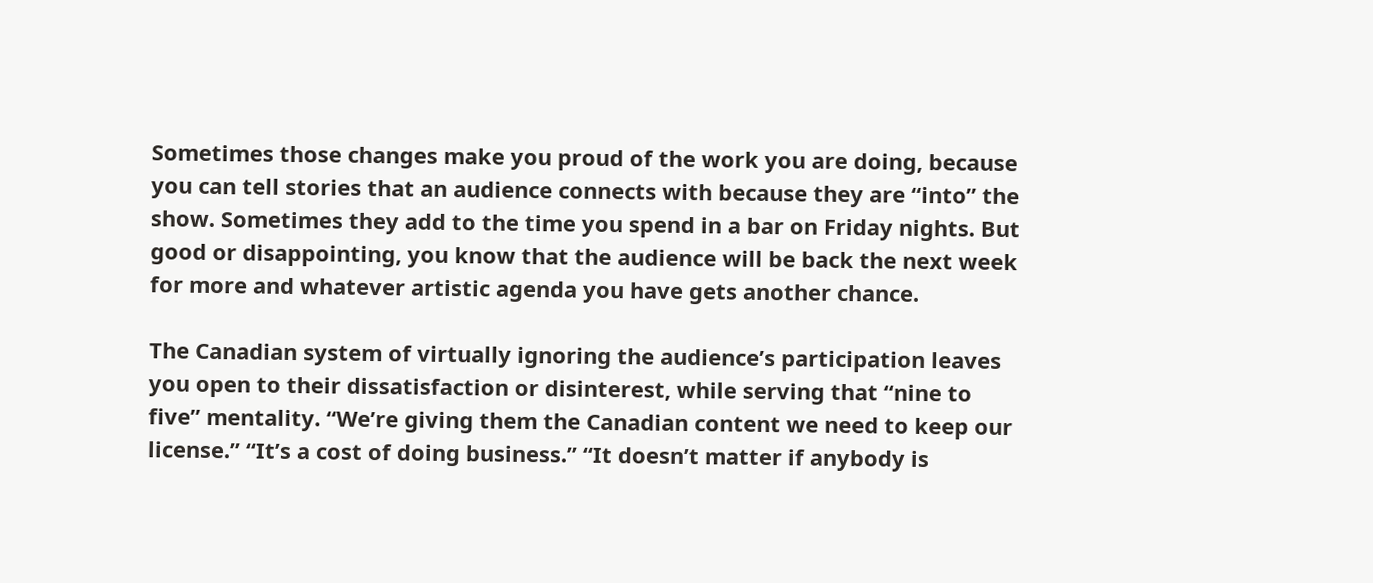Sometimes those changes make you proud of the work you are doing, because you can tell stories that an audience connects with because they are “into” the show. Sometimes they add to the time you spend in a bar on Friday nights. But good or disappointing, you know that the audience will be back the next week for more and whatever artistic agenda you have gets another chance.

The Canadian system of virtually ignoring the audience’s participation leaves you open to their dissatisfaction or disinterest, while serving that “nine to five” mentality. “We’re giving them the Canadian content we need to keep our license.” “It’s a cost of doing business.” “It doesn’t matter if anybody is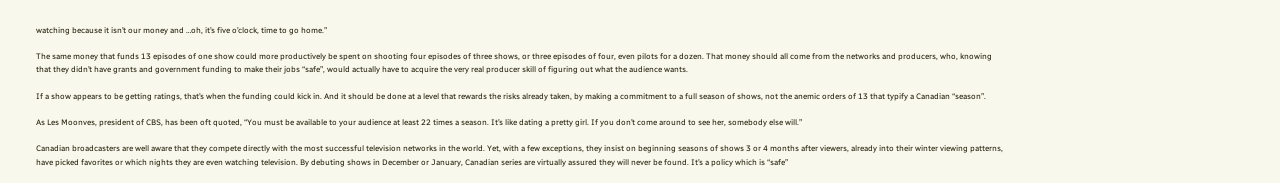watching because it isn’t our money and …oh, it’s five o’clock, time to go home.”

The same money that funds 13 episodes of one show could more productively be spent on shooting four episodes of three shows, or three episodes of four, even pilots for a dozen. That money should all come from the networks and producers, who, knowing that they didn’t have grants and government funding to make their jobs “safe”, would actually have to acquire the very real producer skill of figuring out what the audience wants.

If a show appears to be getting ratings, that’s when the funding could kick in. And it should be done at a level that rewards the risks already taken, by making a commitment to a full season of shows, not the anemic orders of 13 that typify a Canadian “season”.

As Les Moonves, president of CBS, has been oft quoted, “You must be available to your audience at least 22 times a season. It’s like dating a pretty girl. If you don’t come around to see her, somebody else will.”

Canadian broadcasters are well aware that they compete directly with the most successful television networks in the world. Yet, with a few exceptions, they insist on beginning seasons of shows 3 or 4 months after viewers, already into their winter viewing patterns, have picked favorites or which nights they are even watching television. By debuting shows in December or January, Canadian series are virtually assured they will never be found. It’s a policy which is “safe”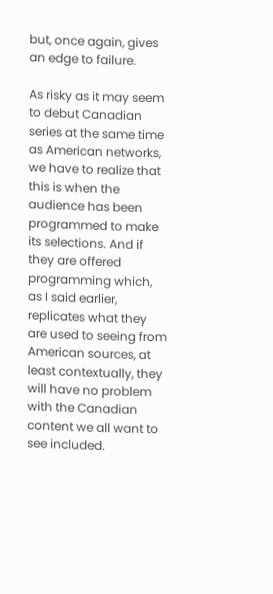but, once again, gives an edge to failure.

As risky as it may seem to debut Canadian series at the same time as American networks, we have to realize that this is when the audience has been programmed to make its selections. And if they are offered programming which, as I said earlier, replicates what they are used to seeing from American sources, at least contextually, they will have no problem with the Canadian content we all want to see included.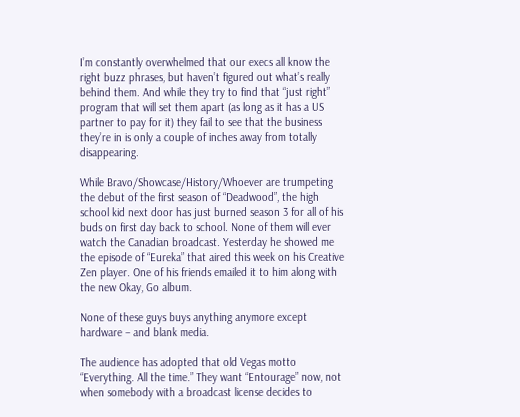I’m constantly overwhelmed that our execs all know the right buzz phrases, but haven’t figured out what’s really behind them. And while they try to find that “just right” program that will set them apart (as long as it has a US partner to pay for it) they fail to see that the business they’re in is only a couple of inches away from totally disappearing.

While Bravo/Showcase/History/Whoever are trumpeting the debut of the first season of “Deadwood”, the high school kid next door has just burned season 3 for all of his buds on first day back to school. None of them will ever watch the Canadian broadcast. Yesterday he showed me the episode of “Eureka” that aired this week on his Creative Zen player. One of his friends emailed it to him along with the new Okay, Go album.

None of these guys buys anything anymore except hardware – and blank media.

The audience has adopted that old Vegas motto “Everything. All the time.” They want “Entourage” now, not when somebody with a broadcast license decides to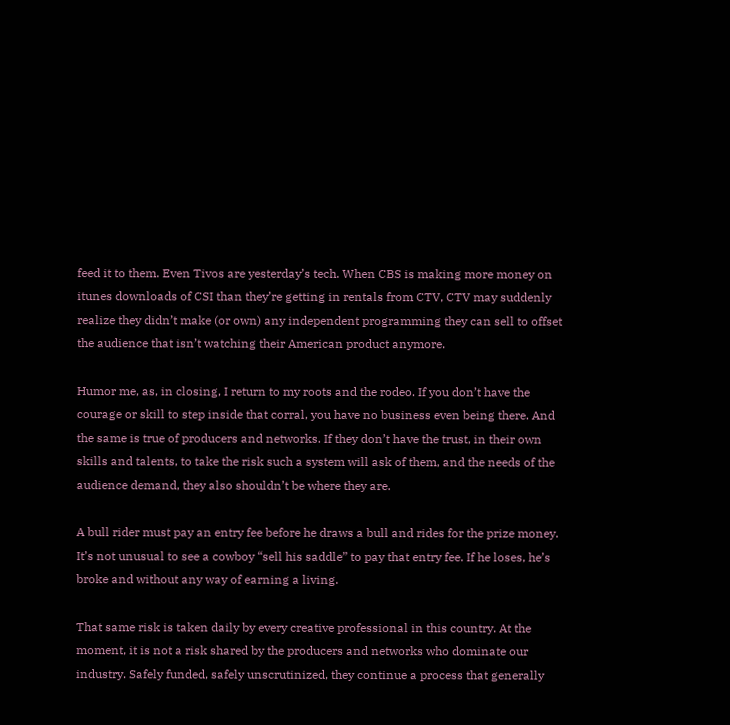feed it to them. Even Tivos are yesterday’s tech. When CBS is making more money on itunes downloads of CSI than they’re getting in rentals from CTV, CTV may suddenly realize they didn’t make (or own) any independent programming they can sell to offset the audience that isn’t watching their American product anymore.

Humor me, as, in closing, I return to my roots and the rodeo. If you don’t have the courage or skill to step inside that corral, you have no business even being there. And the same is true of producers and networks. If they don’t have the trust, in their own skills and talents, to take the risk such a system will ask of them, and the needs of the audience demand, they also shouldn’t be where they are.

A bull rider must pay an entry fee before he draws a bull and rides for the prize money. It’s not unusual to see a cowboy “sell his saddle” to pay that entry fee. If he loses, he’s broke and without any way of earning a living.

That same risk is taken daily by every creative professional in this country. At the moment, it is not a risk shared by the producers and networks who dominate our industry. Safely funded, safely unscrutinized, they continue a process that generally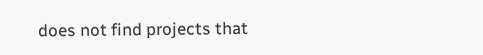does not find projects that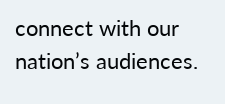connect with our nation’s audiences.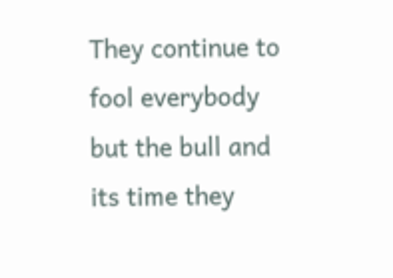They continue to fool everybody but the bull and its time they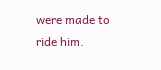were made to ride him.